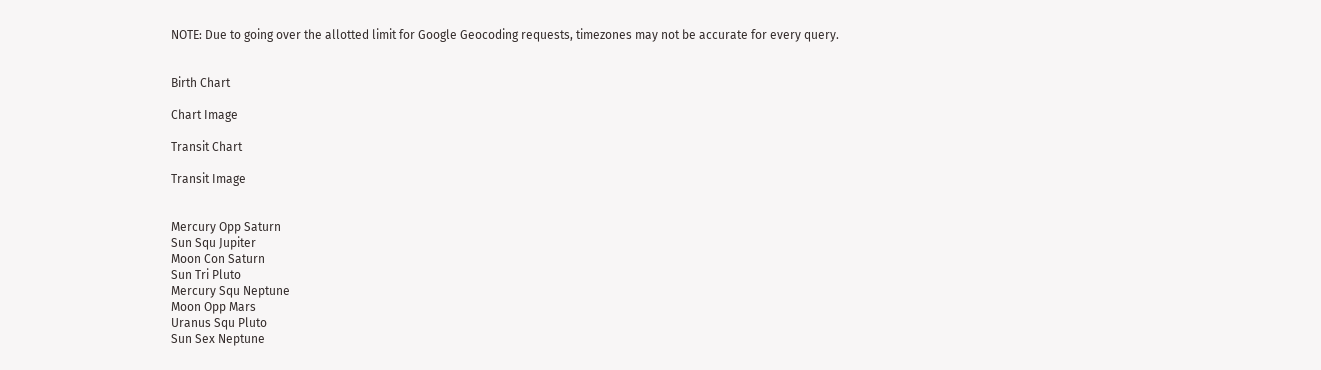NOTE: Due to going over the allotted limit for Google Geocoding requests, timezones may not be accurate for every query.


Birth Chart

Chart Image

Transit Chart

Transit Image


Mercury Opp Saturn
Sun Squ Jupiter
Moon Con Saturn
Sun Tri Pluto
Mercury Squ Neptune
Moon Opp Mars
Uranus Squ Pluto
Sun Sex Neptune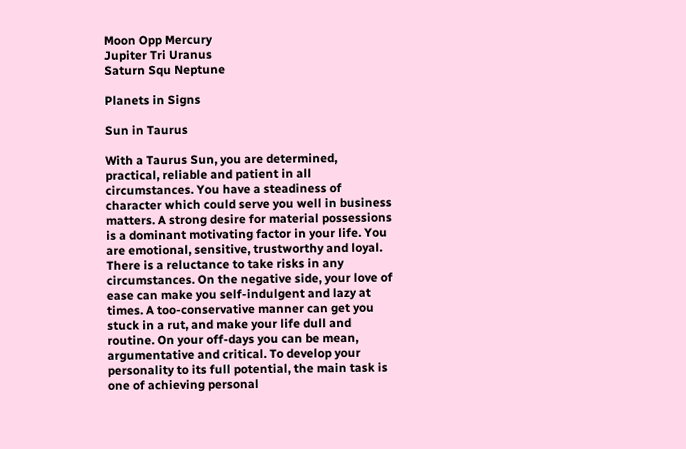Moon Opp Mercury
Jupiter Tri Uranus
Saturn Squ Neptune

Planets in Signs

Sun in Taurus

With a Taurus Sun, you are determined, practical, reliable and patient in all circumstances. You have a steadiness of character which could serve you well in business matters. A strong desire for material possessions is a dominant motivating factor in your life. You are emotional, sensitive, trustworthy and loyal. There is a reluctance to take risks in any circumstances. On the negative side, your love of ease can make you self-indulgent and lazy at times. A too-conservative manner can get you stuck in a rut, and make your life dull and routine. On your off-days you can be mean, argumentative and critical. To develop your personality to its full potential, the main task is one of achieving personal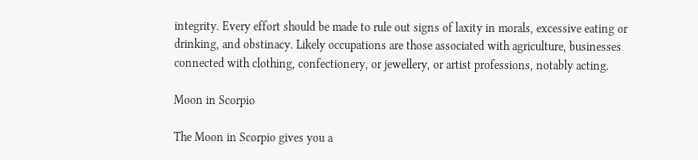integrity. Every effort should be made to rule out signs of laxity in morals, excessive eating or drinking, and obstinacy. Likely occupations are those associated with agriculture, businesses connected with clothing, confectionery, or jewellery, or artist professions, notably acting.

Moon in Scorpio

The Moon in Scorpio gives you a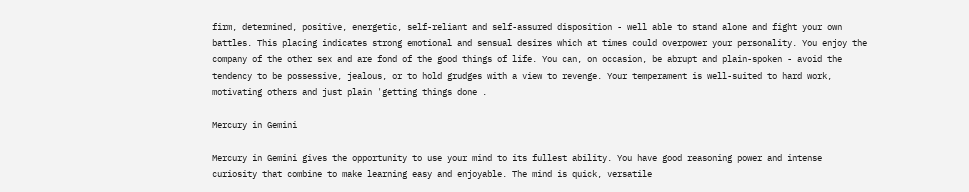firm, determined, positive, energetic, self-reliant and self-assured disposition - well able to stand alone and fight your own battles. This placing indicates strong emotional and sensual desires which at times could overpower your personality. You enjoy the company of the other sex and are fond of the good things of life. You can, on occasion, be abrupt and plain-spoken - avoid the tendency to be possessive, jealous, or to hold grudges with a view to revenge. Your temperament is well-suited to hard work, motivating others and just plain 'getting things done .

Mercury in Gemini

Mercury in Gemini gives the opportunity to use your mind to its fullest ability. You have good reasoning power and intense curiosity that combine to make learning easy and enjoyable. The mind is quick, versatile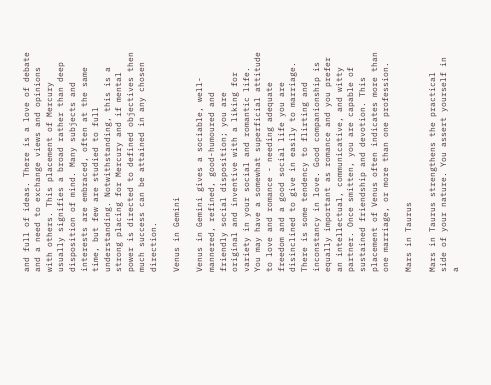and full of ideas. There is a love of debate and a need to exchange views and opinions with others. This placement of Mercury usually signifies a broad rather than deep disposition of mind. Many subjects and interests are embraced, often at the same time, but few are studied to full understanding. Notwithstanding, this is a strong placing for Mercury and if mental power is directed to defined objectives then much success can be attained in any chosen direction.

Venus in Gemini

Venus in Gemini gives a sociable, well-mannered, refined, good-humoured and friendly social disposition; you are original and inventive with a liking for variety in your social and romantic life. You may have a somewhat superficial attitude to love and romance - needing adequate freedom and a good social life you are disinclined to give in easily to marriage. There is some tendency to flirting and inconstancy in love. Good companionship is equally important as romance and you prefer an intellectual, communicative, and witty partner. Once smitten, you are capable of sustained friendship and devotion. This placement of Venus often indicates more than one marriage, or more than one profession.

Mars in Taurus

Mars in Taurus strengthens the practical side of your nature. You assert yourself in a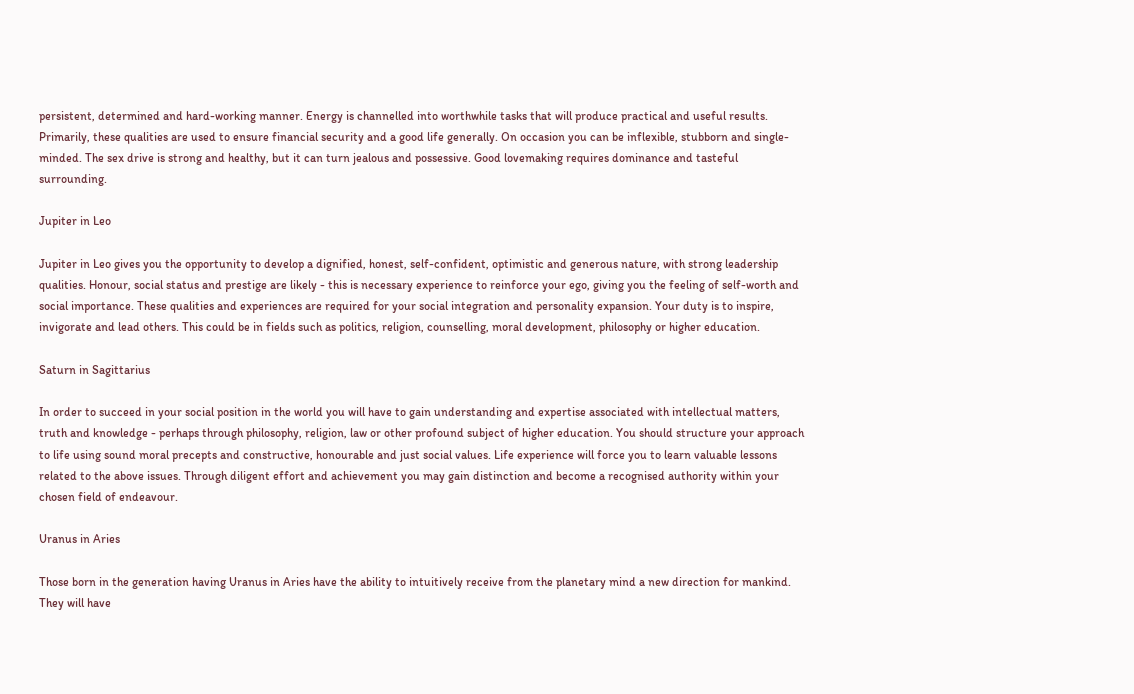persistent, determined and hard-working manner. Energy is channelled into worthwhile tasks that will produce practical and useful results. Primarily, these qualities are used to ensure financial security and a good life generally. On occasion you can be inflexible, stubborn and single-minded. The sex drive is strong and healthy, but it can turn jealous and possessive. Good lovemaking requires dominance and tasteful surrounding.

Jupiter in Leo

Jupiter in Leo gives you the opportunity to develop a dignified, honest, self-confident, optimistic and generous nature, with strong leadership qualities. Honour, social status and prestige are likely - this is necessary experience to reinforce your ego, giving you the feeling of self-worth and social importance. These qualities and experiences are required for your social integration and personality expansion. Your duty is to inspire, invigorate and lead others. This could be in fields such as politics, religion, counselling, moral development, philosophy or higher education.

Saturn in Sagittarius

In order to succeed in your social position in the world you will have to gain understanding and expertise associated with intellectual matters, truth and knowledge - perhaps through philosophy, religion, law or other profound subject of higher education. You should structure your approach to life using sound moral precepts and constructive, honourable and just social values. Life experience will force you to learn valuable lessons related to the above issues. Through diligent effort and achievement you may gain distinction and become a recognised authority within your chosen field of endeavour.

Uranus in Aries

Those born in the generation having Uranus in Aries have the ability to intuitively receive from the planetary mind a new direction for mankind. They will have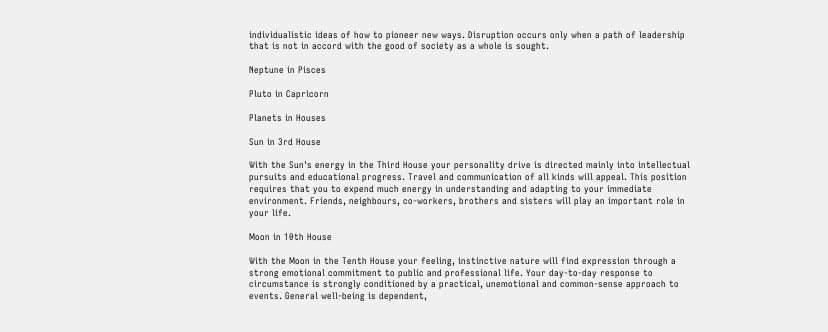individualistic ideas of how to pioneer new ways. Disruption occurs only when a path of leadership that is not in accord with the good of society as a whole is sought.

Neptune in Pisces

Pluto in Capricorn

Planets in Houses

Sun in 3rd House

With the Sun's energy in the Third House your personality drive is directed mainly into intellectual pursuits and educational progress. Travel and communication of all kinds will appeal. This position requires that you to expend much energy in understanding and adapting to your immediate environment. Friends, neighbours, co-workers, brothers and sisters will play an important role in your life.

Moon in 10th House

With the Moon in the Tenth House your feeling, instinctive nature will find expression through a strong emotional commitment to public and professional life. Your day-to-day response to circumstance is strongly conditioned by a practical, unemotional and common-sense approach to events. General well-being is dependent,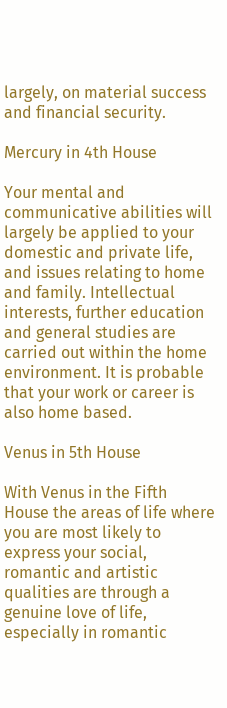largely, on material success and financial security.

Mercury in 4th House

Your mental and communicative abilities will largely be applied to your domestic and private life, and issues relating to home and family. Intellectual interests, further education and general studies are carried out within the home environment. It is probable that your work or career is also home based.

Venus in 5th House

With Venus in the Fifth House the areas of life where you are most likely to express your social, romantic and artistic qualities are through a genuine love of life, especially in romantic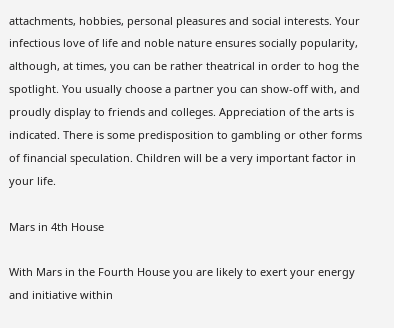attachments, hobbies, personal pleasures and social interests. Your infectious love of life and noble nature ensures socially popularity, although, at times, you can be rather theatrical in order to hog the spotlight. You usually choose a partner you can show-off with, and proudly display to friends and colleges. Appreciation of the arts is indicated. There is some predisposition to gambling or other forms of financial speculation. Children will be a very important factor in your life.

Mars in 4th House

With Mars in the Fourth House you are likely to exert your energy and initiative within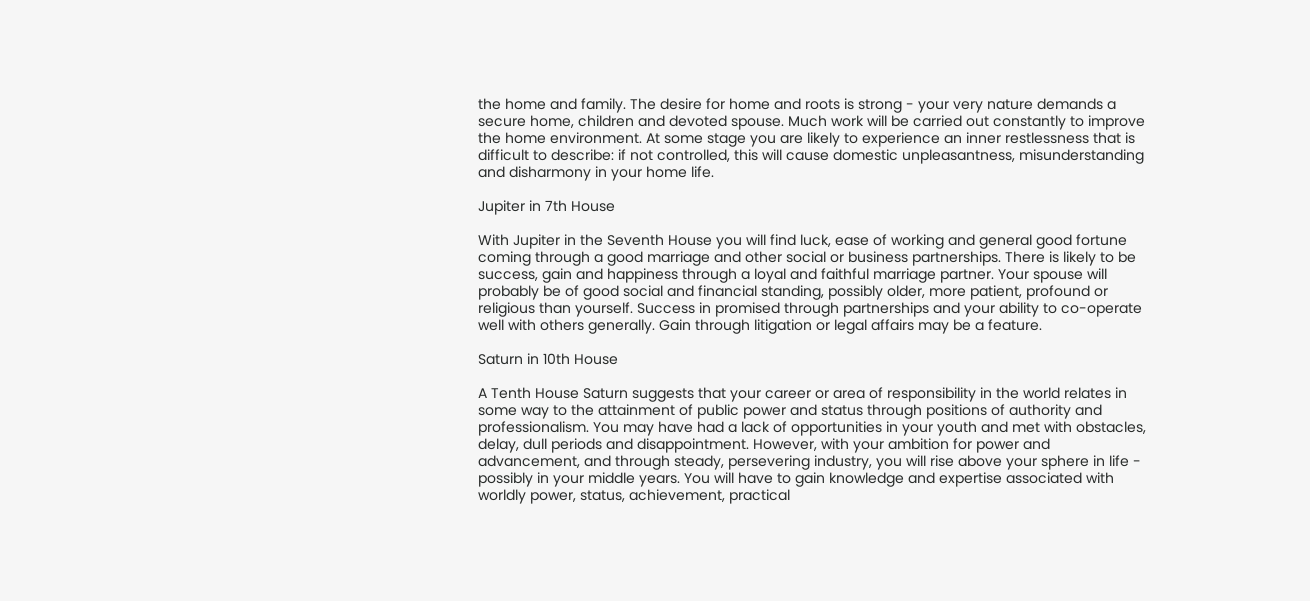the home and family. The desire for home and roots is strong - your very nature demands a secure home, children and devoted spouse. Much work will be carried out constantly to improve the home environment. At some stage you are likely to experience an inner restlessness that is difficult to describe: if not controlled, this will cause domestic unpleasantness, misunderstanding and disharmony in your home life.

Jupiter in 7th House

With Jupiter in the Seventh House you will find luck, ease of working and general good fortune coming through a good marriage and other social or business partnerships. There is likely to be success, gain and happiness through a loyal and faithful marriage partner. Your spouse will probably be of good social and financial standing, possibly older, more patient, profound or religious than yourself. Success in promised through partnerships and your ability to co-operate well with others generally. Gain through litigation or legal affairs may be a feature.

Saturn in 10th House

A Tenth House Saturn suggests that your career or area of responsibility in the world relates in some way to the attainment of public power and status through positions of authority and professionalism. You may have had a lack of opportunities in your youth and met with obstacles, delay, dull periods and disappointment. However, with your ambition for power and advancement, and through steady, persevering industry, you will rise above your sphere in life - possibly in your middle years. You will have to gain knowledge and expertise associated with worldly power, status, achievement, practical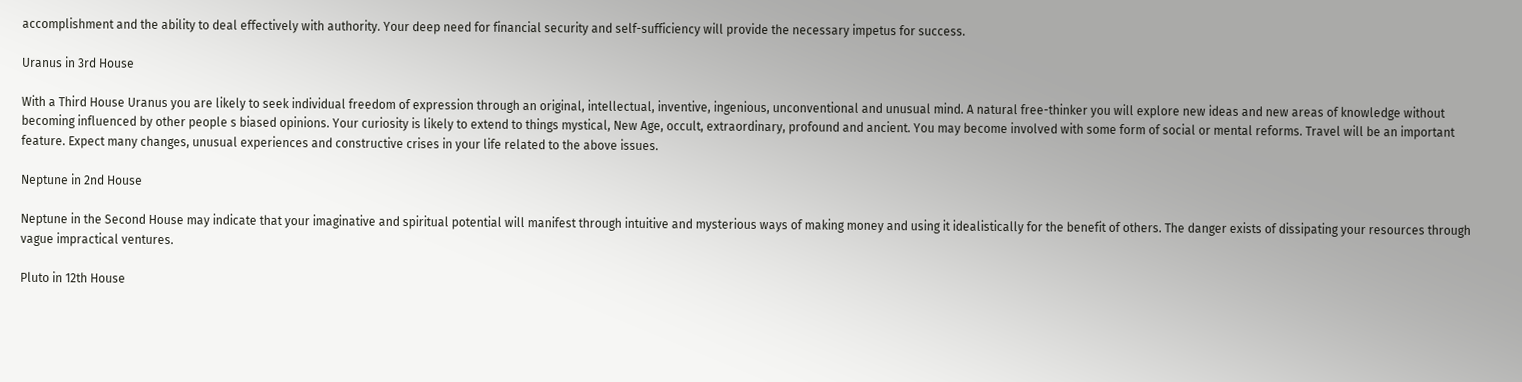accomplishment and the ability to deal effectively with authority. Your deep need for financial security and self-sufficiency will provide the necessary impetus for success.

Uranus in 3rd House

With a Third House Uranus you are likely to seek individual freedom of expression through an original, intellectual, inventive, ingenious, unconventional and unusual mind. A natural free-thinker you will explore new ideas and new areas of knowledge without becoming influenced by other people s biased opinions. Your curiosity is likely to extend to things mystical, New Age, occult, extraordinary, profound and ancient. You may become involved with some form of social or mental reforms. Travel will be an important feature. Expect many changes, unusual experiences and constructive crises in your life related to the above issues.

Neptune in 2nd House

Neptune in the Second House may indicate that your imaginative and spiritual potential will manifest through intuitive and mysterious ways of making money and using it idealistically for the benefit of others. The danger exists of dissipating your resources through vague impractical ventures.

Pluto in 12th House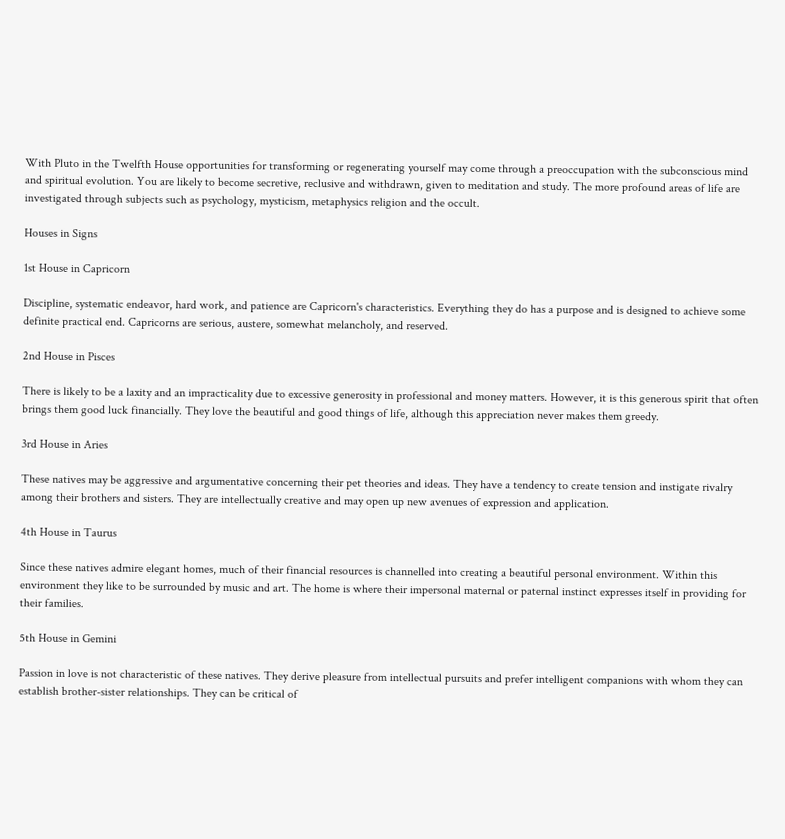With Pluto in the Twelfth House opportunities for transforming or regenerating yourself may come through a preoccupation with the subconscious mind and spiritual evolution. You are likely to become secretive, reclusive and withdrawn, given to meditation and study. The more profound areas of life are investigated through subjects such as psychology, mysticism, metaphysics religion and the occult.

Houses in Signs

1st House in Capricorn

Discipline, systematic endeavor, hard work, and patience are Capricorn's characteristics. Everything they do has a purpose and is designed to achieve some definite practical end. Capricorns are serious, austere, somewhat melancholy, and reserved.

2nd House in Pisces

There is likely to be a laxity and an impracticality due to excessive generosity in professional and money matters. However, it is this generous spirit that often brings them good luck financially. They love the beautiful and good things of life, although this appreciation never makes them greedy.

3rd House in Aries

These natives may be aggressive and argumentative concerning their pet theories and ideas. They have a tendency to create tension and instigate rivalry among their brothers and sisters. They are intellectually creative and may open up new avenues of expression and application.

4th House in Taurus

Since these natives admire elegant homes, much of their financial resources is channelled into creating a beautiful personal environment. Within this environment they like to be surrounded by music and art. The home is where their impersonal maternal or paternal instinct expresses itself in providing for their families.

5th House in Gemini

Passion in love is not characteristic of these natives. They derive pleasure from intellectual pursuits and prefer intelligent companions with whom they can establish brother-sister relationships. They can be critical of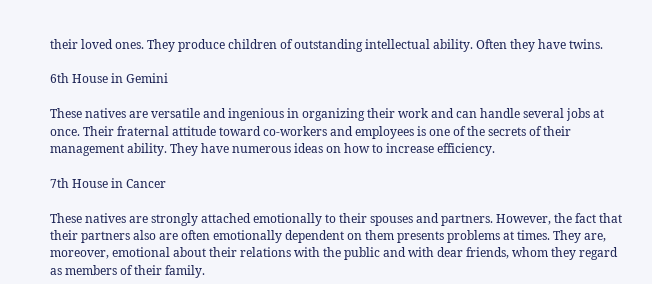their loved ones. They produce children of outstanding intellectual ability. Often they have twins.

6th House in Gemini

These natives are versatile and ingenious in organizing their work and can handle several jobs at once. Their fraternal attitude toward co-workers and employees is one of the secrets of their management ability. They have numerous ideas on how to increase efficiency.

7th House in Cancer

These natives are strongly attached emotionally to their spouses and partners. However, the fact that their partners also are often emotionally dependent on them presents problems at times. They are, moreover, emotional about their relations with the public and with dear friends, whom they regard as members of their family.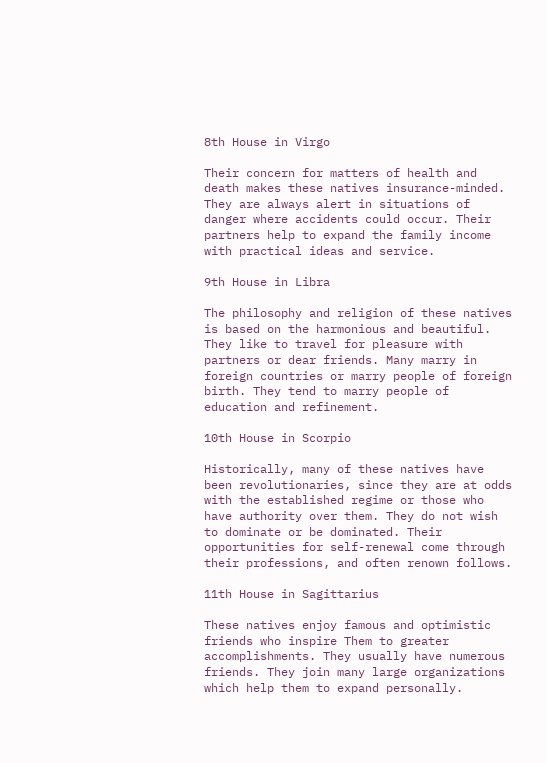8th House in Virgo

Their concern for matters of health and death makes these natives insurance-minded. They are always alert in situations of danger where accidents could occur. Their partners help to expand the family income with practical ideas and service.

9th House in Libra

The philosophy and religion of these natives is based on the harmonious and beautiful. They like to travel for pleasure with partners or dear friends. Many marry in foreign countries or marry people of foreign birth. They tend to marry people of education and refinement.

10th House in Scorpio

Historically, many of these natives have been revolutionaries, since they are at odds with the established regime or those who have authority over them. They do not wish to dominate or be dominated. Their opportunities for self-renewal come through their professions, and often renown follows.

11th House in Sagittarius

These natives enjoy famous and optimistic friends who inspire Them to greater accomplishments. They usually have numerous friends. They join many large organizations which help them to expand personally.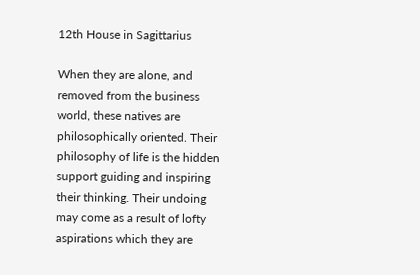12th House in Sagittarius

When they are alone, and removed from the business world, these natives are philosophically oriented. Their philosophy of life is the hidden support guiding and inspiring their thinking. Their undoing may come as a result of lofty aspirations which they are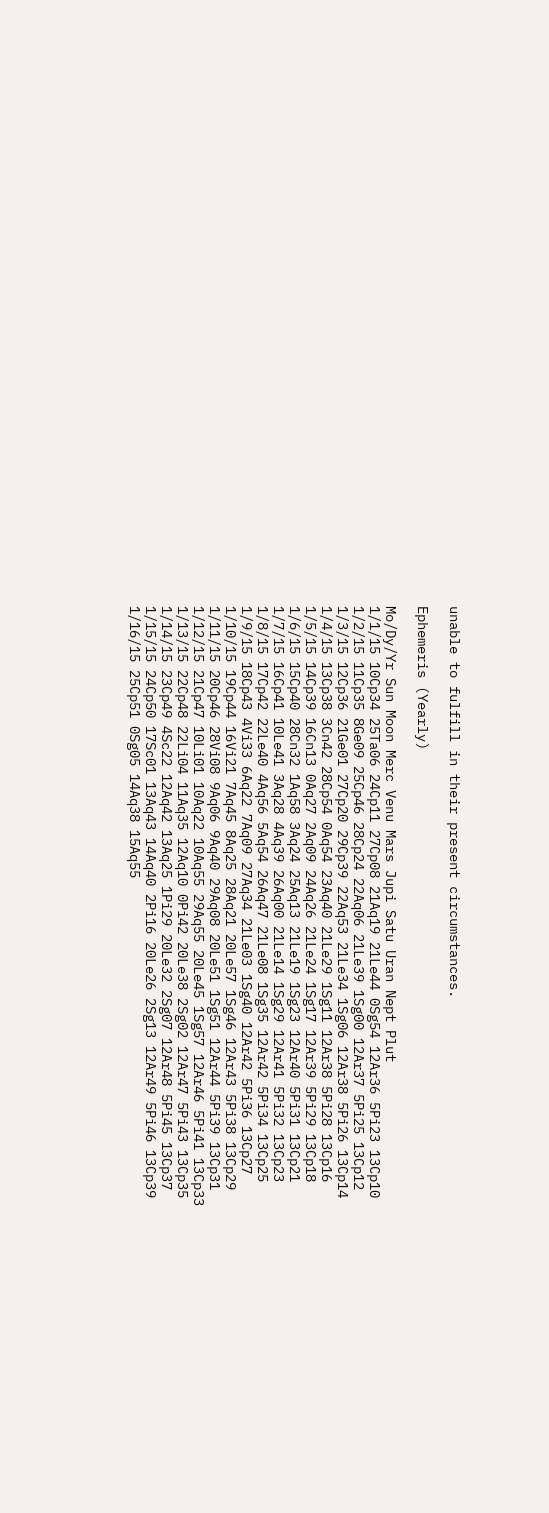unable to fulfill in their present circumstances.

Ephemeris (Yearly)

Mo/Dy/Yr Sun Moon Merc Venu Mars Jupi Satu Uran Nept Plut
1/1/15 10Cp34 25Ta06 24Cp11 27Cp08 21Aq19 21Le44 0Sg54 12Ar36 5Pi23 13Cp10
1/2/15 11Cp35 8Ge09 25Cp46 28Cp24 22Aq06 21Le39 1Sg00 12Ar37 5Pi25 13Cp12
1/3/15 12Cp36 21Ge01 27Cp20 29Cp39 22Aq53 21Le34 1Sg06 12Ar38 5Pi26 13Cp14
1/4/15 13Cp38 3Cn42 28Cp54 0Aq54 23Aq40 21Le29 1Sg11 12Ar38 5Pi28 13Cp16
1/5/15 14Cp39 16Cn13 0Aq27 2Aq09 24Aq26 21Le24 1Sg17 12Ar39 5Pi29 13Cp18
1/6/15 15Cp40 28Cn32 1Aq58 3Aq24 25Aq13 21Le19 1Sg23 12Ar40 5Pi31 13Cp21
1/7/15 16Cp41 10Le41 3Aq28 4Aq39 26Aq00 21Le14 1Sg29 12Ar41 5Pi32 13Cp23
1/8/15 17Cp42 22Le40 4Aq56 5Aq54 26Aq47 21Le08 1Sg35 12Ar42 5Pi34 13Cp25
1/9/15 18Cp43 4Vi33 6Aq22 7Aq09 27Aq34 21Le03 1Sg40 12Ar42 5Pi36 13Cp27
1/10/15 19Cp44 16Vi21 7Aq45 8Aq25 28Aq21 20Le57 1Sg46 12Ar43 5Pi38 13Cp29
1/11/15 20Cp46 28Vi08 9Aq06 9Aq40 29Aq08 20Le51 1Sg51 12Ar44 5Pi39 13Cp31
1/12/15 21Cp47 10Li01 10Aq22 10Aq55 29Aq55 20Le45 1Sg57 12Ar46 5Pi41 13Cp33
1/13/15 22Cp48 22Li04 11Aq35 12Aq10 0Pi42 20Le38 2Sg02 12Ar47 5Pi43 13Cp35
1/14/15 23Cp49 4Sc22 12Aq42 13Aq25 1Pi29 20Le32 2Sg07 12Ar48 5Pi45 13Cp37
1/15/15 24Cp50 17Sc01 13Aq43 14Aq40 2Pi16 20Le26 2Sg13 12Ar49 5Pi46 13Cp39
1/16/15 25Cp51 0Sg05 14Aq38 15Aq55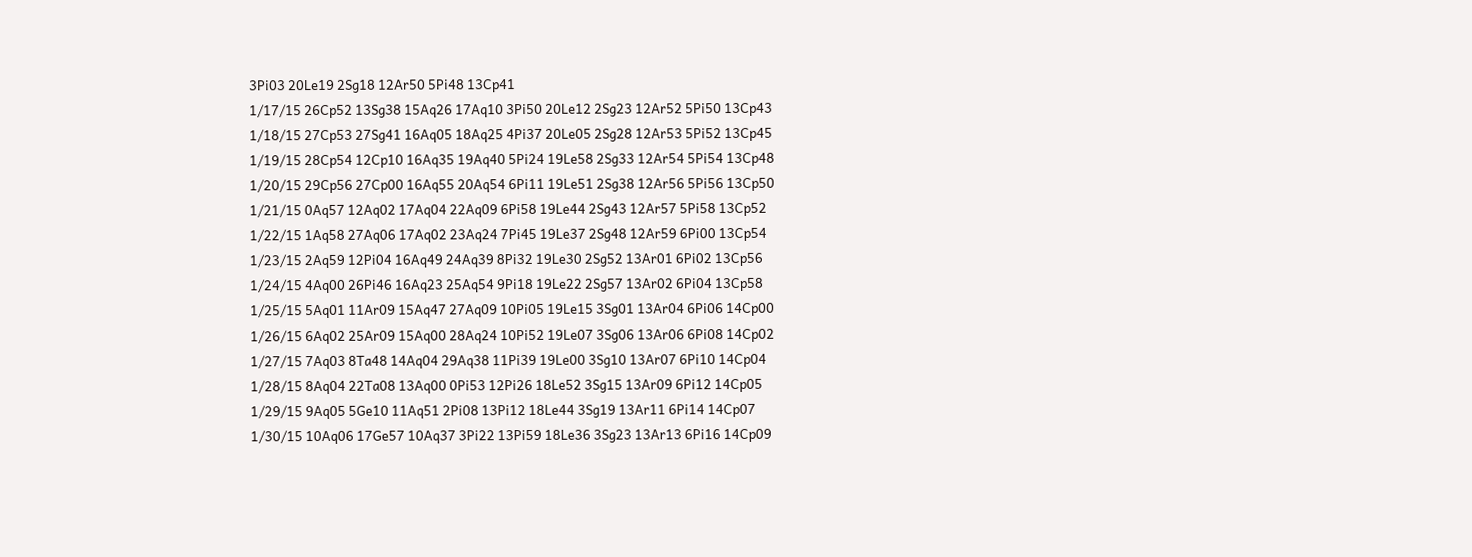3Pi03 20Le19 2Sg18 12Ar50 5Pi48 13Cp41
1/17/15 26Cp52 13Sg38 15Aq26 17Aq10 3Pi50 20Le12 2Sg23 12Ar52 5Pi50 13Cp43
1/18/15 27Cp53 27Sg41 16Aq05 18Aq25 4Pi37 20Le05 2Sg28 12Ar53 5Pi52 13Cp45
1/19/15 28Cp54 12Cp10 16Aq35 19Aq40 5Pi24 19Le58 2Sg33 12Ar54 5Pi54 13Cp48
1/20/15 29Cp56 27Cp00 16Aq55 20Aq54 6Pi11 19Le51 2Sg38 12Ar56 5Pi56 13Cp50
1/21/15 0Aq57 12Aq02 17Aq04 22Aq09 6Pi58 19Le44 2Sg43 12Ar57 5Pi58 13Cp52
1/22/15 1Aq58 27Aq06 17Aq02 23Aq24 7Pi45 19Le37 2Sg48 12Ar59 6Pi00 13Cp54
1/23/15 2Aq59 12Pi04 16Aq49 24Aq39 8Pi32 19Le30 2Sg52 13Ar01 6Pi02 13Cp56
1/24/15 4Aq00 26Pi46 16Aq23 25Aq54 9Pi18 19Le22 2Sg57 13Ar02 6Pi04 13Cp58
1/25/15 5Aq01 11Ar09 15Aq47 27Aq09 10Pi05 19Le15 3Sg01 13Ar04 6Pi06 14Cp00
1/26/15 6Aq02 25Ar09 15Aq00 28Aq24 10Pi52 19Le07 3Sg06 13Ar06 6Pi08 14Cp02
1/27/15 7Aq03 8Ta48 14Aq04 29Aq38 11Pi39 19Le00 3Sg10 13Ar07 6Pi10 14Cp04
1/28/15 8Aq04 22Ta08 13Aq00 0Pi53 12Pi26 18Le52 3Sg15 13Ar09 6Pi12 14Cp05
1/29/15 9Aq05 5Ge10 11Aq51 2Pi08 13Pi12 18Le44 3Sg19 13Ar11 6Pi14 14Cp07
1/30/15 10Aq06 17Ge57 10Aq37 3Pi22 13Pi59 18Le36 3Sg23 13Ar13 6Pi16 14Cp09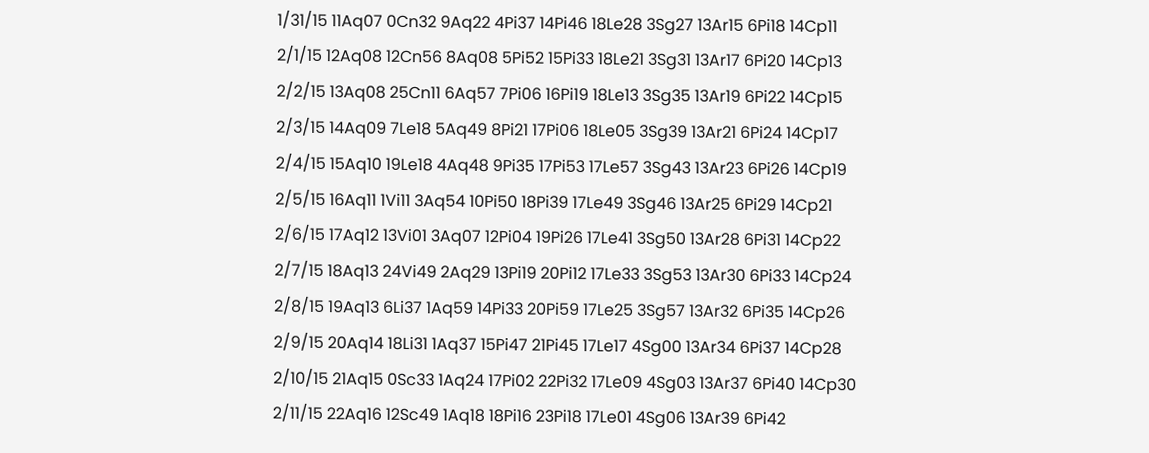1/31/15 11Aq07 0Cn32 9Aq22 4Pi37 14Pi46 18Le28 3Sg27 13Ar15 6Pi18 14Cp11
2/1/15 12Aq08 12Cn56 8Aq08 5Pi52 15Pi33 18Le21 3Sg31 13Ar17 6Pi20 14Cp13
2/2/15 13Aq08 25Cn11 6Aq57 7Pi06 16Pi19 18Le13 3Sg35 13Ar19 6Pi22 14Cp15
2/3/15 14Aq09 7Le18 5Aq49 8Pi21 17Pi06 18Le05 3Sg39 13Ar21 6Pi24 14Cp17
2/4/15 15Aq10 19Le18 4Aq48 9Pi35 17Pi53 17Le57 3Sg43 13Ar23 6Pi26 14Cp19
2/5/15 16Aq11 1Vi11 3Aq54 10Pi50 18Pi39 17Le49 3Sg46 13Ar25 6Pi29 14Cp21
2/6/15 17Aq12 13Vi01 3Aq07 12Pi04 19Pi26 17Le41 3Sg50 13Ar28 6Pi31 14Cp22
2/7/15 18Aq13 24Vi49 2Aq29 13Pi19 20Pi12 17Le33 3Sg53 13Ar30 6Pi33 14Cp24
2/8/15 19Aq13 6Li37 1Aq59 14Pi33 20Pi59 17Le25 3Sg57 13Ar32 6Pi35 14Cp26
2/9/15 20Aq14 18Li31 1Aq37 15Pi47 21Pi45 17Le17 4Sg00 13Ar34 6Pi37 14Cp28
2/10/15 21Aq15 0Sc33 1Aq24 17Pi02 22Pi32 17Le09 4Sg03 13Ar37 6Pi40 14Cp30
2/11/15 22Aq16 12Sc49 1Aq18 18Pi16 23Pi18 17Le01 4Sg06 13Ar39 6Pi42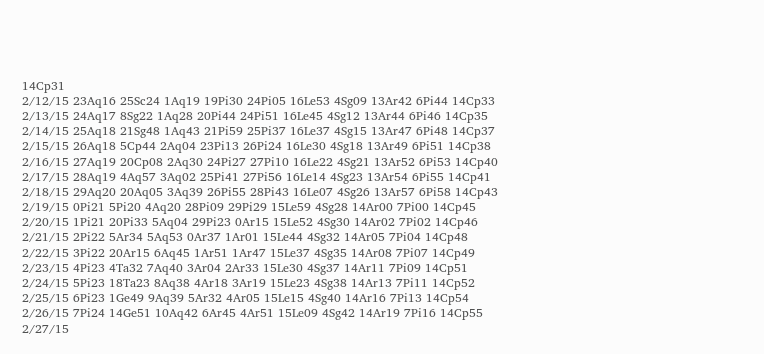14Cp31
2/12/15 23Aq16 25Sc24 1Aq19 19Pi30 24Pi05 16Le53 4Sg09 13Ar42 6Pi44 14Cp33
2/13/15 24Aq17 8Sg22 1Aq28 20Pi44 24Pi51 16Le45 4Sg12 13Ar44 6Pi46 14Cp35
2/14/15 25Aq18 21Sg48 1Aq43 21Pi59 25Pi37 16Le37 4Sg15 13Ar47 6Pi48 14Cp37
2/15/15 26Aq18 5Cp44 2Aq04 23Pi13 26Pi24 16Le30 4Sg18 13Ar49 6Pi51 14Cp38
2/16/15 27Aq19 20Cp08 2Aq30 24Pi27 27Pi10 16Le22 4Sg21 13Ar52 6Pi53 14Cp40
2/17/15 28Aq19 4Aq57 3Aq02 25Pi41 27Pi56 16Le14 4Sg23 13Ar54 6Pi55 14Cp41
2/18/15 29Aq20 20Aq05 3Aq39 26Pi55 28Pi43 16Le07 4Sg26 13Ar57 6Pi58 14Cp43
2/19/15 0Pi21 5Pi20 4Aq20 28Pi09 29Pi29 15Le59 4Sg28 14Ar00 7Pi00 14Cp45
2/20/15 1Pi21 20Pi33 5Aq04 29Pi23 0Ar15 15Le52 4Sg30 14Ar02 7Pi02 14Cp46
2/21/15 2Pi22 5Ar34 5Aq53 0Ar37 1Ar01 15Le44 4Sg32 14Ar05 7Pi04 14Cp48
2/22/15 3Pi22 20Ar15 6Aq45 1Ar51 1Ar47 15Le37 4Sg35 14Ar08 7Pi07 14Cp49
2/23/15 4Pi23 4Ta32 7Aq40 3Ar04 2Ar33 15Le30 4Sg37 14Ar11 7Pi09 14Cp51
2/24/15 5Pi23 18Ta23 8Aq38 4Ar18 3Ar19 15Le23 4Sg38 14Ar13 7Pi11 14Cp52
2/25/15 6Pi23 1Ge49 9Aq39 5Ar32 4Ar05 15Le15 4Sg40 14Ar16 7Pi13 14Cp54
2/26/15 7Pi24 14Ge51 10Aq42 6Ar45 4Ar51 15Le09 4Sg42 14Ar19 7Pi16 14Cp55
2/27/15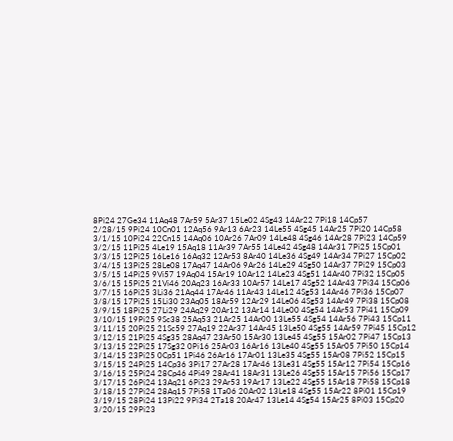8Pi24 27Ge34 11Aq48 7Ar59 5Ar37 15Le02 4Sg43 14Ar22 7Pi18 14Cp57
2/28/15 9Pi24 10Cn01 12Aq56 9Ar13 6Ar23 14Le55 4Sg45 14Ar25 7Pi20 14Cp58
3/1/15 10Pi24 22Cn15 14Aq06 10Ar26 7Ar09 14Le48 4Sg46 14Ar28 7Pi23 14Cp59
3/2/15 11Pi25 4Le19 15Aq18 11Ar39 7Ar55 14Le42 4Sg48 14Ar31 7Pi25 15Cp01
3/3/15 12Pi25 16Le16 16Aq32 12Ar53 8Ar40 14Le36 4Sg49 14Ar34 7Pi27 15Cp02
3/4/15 13Pi25 28Le08 17Aq47 14Ar06 9Ar26 14Le29 4Sg50 14Ar37 7Pi29 15Cp03
3/5/15 14Pi25 9Vi57 19Aq04 15Ar19 10Ar12 14Le23 4Sg51 14Ar40 7Pi32 15Cp05
3/6/15 15Pi25 21Vi46 20Aq23 16Ar33 10Ar57 14Le17 4Sg52 14Ar43 7Pi34 15Cp06
3/7/15 16Pi25 3Li36 21Aq44 17Ar46 11Ar43 14Le12 4Sg53 14Ar46 7Pi36 15Cp07
3/8/15 17Pi25 15Li30 23Aq05 18Ar59 12Ar29 14Le06 4Sg53 14Ar49 7Pi38 15Cp08
3/9/15 18Pi25 27Li29 24Aq29 20Ar12 13Ar14 14Le00 4Sg54 14Ar53 7Pi41 15Cp09
3/10/15 19Pi25 9Sc38 25Aq53 21Ar25 14Ar00 13Le55 4Sg54 14Ar56 7Pi43 15Cp11
3/11/15 20Pi25 21Sc59 27Aq19 22Ar37 14Ar45 13Le50 4Sg55 14Ar59 7Pi45 15Cp12
3/12/15 21Pi25 4Sg35 28Aq47 23Ar50 15Ar30 13Le45 4Sg55 15Ar02 7Pi47 15Cp13
3/13/15 22Pi25 17Sg32 0Pi16 25Ar03 16Ar16 13Le40 4Sg55 15Ar05 7Pi50 15Cp14
3/14/15 23Pi25 0Cp51 1Pi46 26Ar16 17Ar01 13Le35 4Sg55 15Ar08 7Pi52 15Cp15
3/15/15 24Pi25 14Cp36 3Pi17 27Ar28 17Ar46 13Le31 4Sg55 15Ar12 7Pi54 15Cp16
3/16/15 25Pi24 28Cp46 4Pi49 28Ar41 18Ar31 13Le26 4Sg55 15Ar15 7Pi56 15Cp17
3/17/15 26Pi24 13Aq21 6Pi23 29Ar53 19Ar17 13Le22 4Sg55 15Ar18 7Pi58 15Cp18
3/18/15 27Pi24 28Aq15 7Pi58 1Ta06 20Ar02 13Le18 4Sg55 15Ar22 8Pi01 15Cp19
3/19/15 28Pi24 13Pi22 9Pi34 2Ta18 20Ar47 13Le14 4Sg54 15Ar25 8Pi03 15Cp20
3/20/15 29Pi23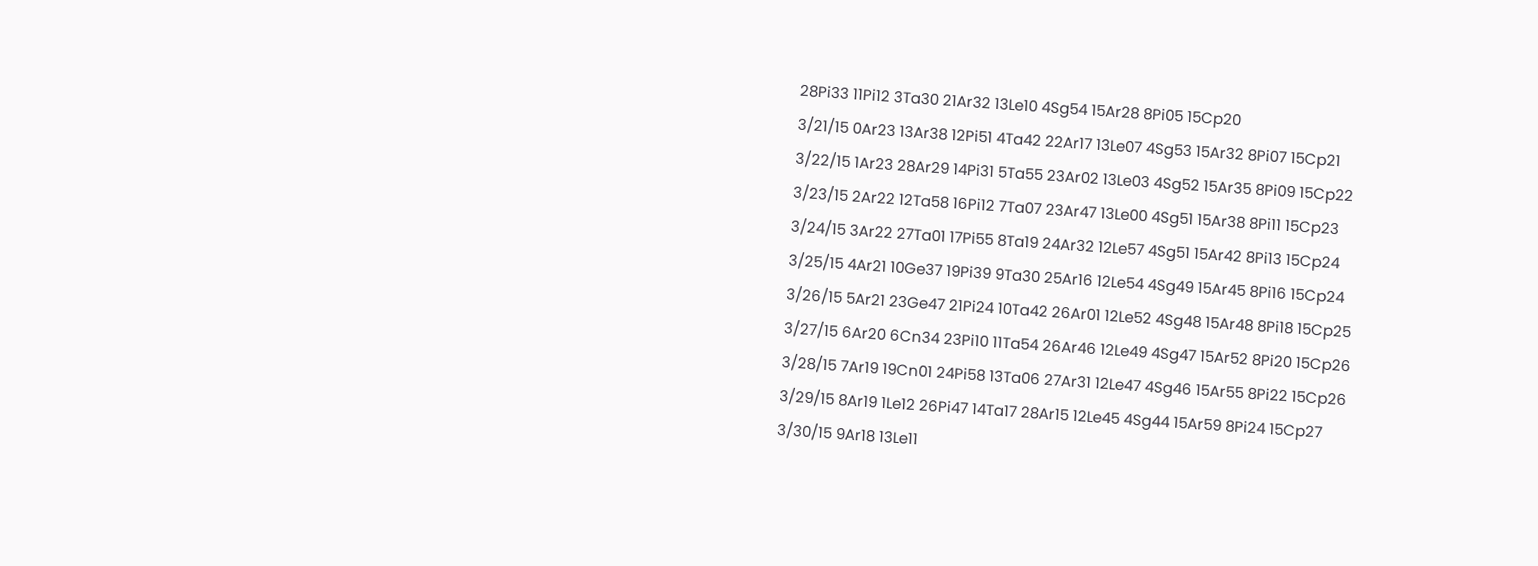28Pi33 11Pi12 3Ta30 21Ar32 13Le10 4Sg54 15Ar28 8Pi05 15Cp20
3/21/15 0Ar23 13Ar38 12Pi51 4Ta42 22Ar17 13Le07 4Sg53 15Ar32 8Pi07 15Cp21
3/22/15 1Ar23 28Ar29 14Pi31 5Ta55 23Ar02 13Le03 4Sg52 15Ar35 8Pi09 15Cp22
3/23/15 2Ar22 12Ta58 16Pi12 7Ta07 23Ar47 13Le00 4Sg51 15Ar38 8Pi11 15Cp23
3/24/15 3Ar22 27Ta01 17Pi55 8Ta19 24Ar32 12Le57 4Sg51 15Ar42 8Pi13 15Cp24
3/25/15 4Ar21 10Ge37 19Pi39 9Ta30 25Ar16 12Le54 4Sg49 15Ar45 8Pi16 15Cp24
3/26/15 5Ar21 23Ge47 21Pi24 10Ta42 26Ar01 12Le52 4Sg48 15Ar48 8Pi18 15Cp25
3/27/15 6Ar20 6Cn34 23Pi10 11Ta54 26Ar46 12Le49 4Sg47 15Ar52 8Pi20 15Cp26
3/28/15 7Ar19 19Cn01 24Pi58 13Ta06 27Ar31 12Le47 4Sg46 15Ar55 8Pi22 15Cp26
3/29/15 8Ar19 1Le12 26Pi47 14Ta17 28Ar15 12Le45 4Sg44 15Ar59 8Pi24 15Cp27
3/30/15 9Ar18 13Le11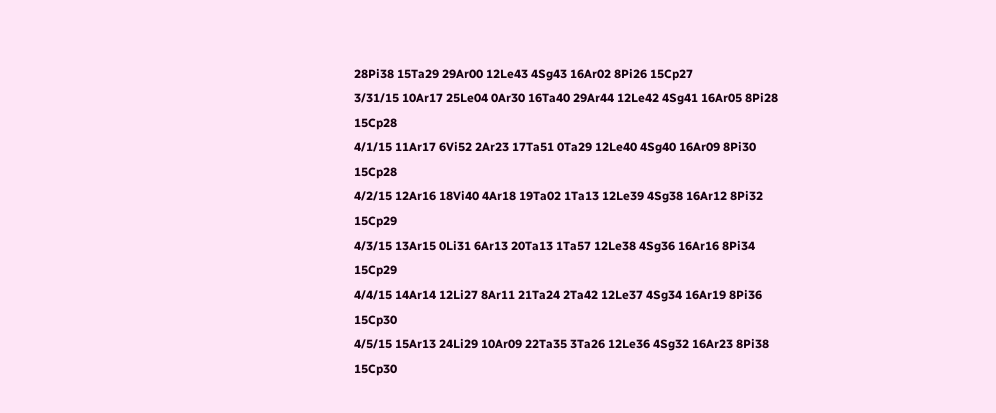28Pi38 15Ta29 29Ar00 12Le43 4Sg43 16Ar02 8Pi26 15Cp27
3/31/15 10Ar17 25Le04 0Ar30 16Ta40 29Ar44 12Le42 4Sg41 16Ar05 8Pi28 15Cp28
4/1/15 11Ar17 6Vi52 2Ar23 17Ta51 0Ta29 12Le40 4Sg40 16Ar09 8Pi30 15Cp28
4/2/15 12Ar16 18Vi40 4Ar18 19Ta02 1Ta13 12Le39 4Sg38 16Ar12 8Pi32 15Cp29
4/3/15 13Ar15 0Li31 6Ar13 20Ta13 1Ta57 12Le38 4Sg36 16Ar16 8Pi34 15Cp29
4/4/15 14Ar14 12Li27 8Ar11 21Ta24 2Ta42 12Le37 4Sg34 16Ar19 8Pi36 15Cp30
4/5/15 15Ar13 24Li29 10Ar09 22Ta35 3Ta26 12Le36 4Sg32 16Ar23 8Pi38 15Cp30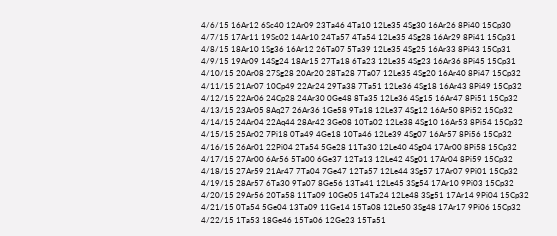4/6/15 16Ar12 6Sc40 12Ar09 23Ta46 4Ta10 12Le35 4Sg30 16Ar26 8Pi40 15Cp30
4/7/15 17Ar11 19Sc02 14Ar10 24Ta57 4Ta54 12Le35 4Sg28 16Ar29 8Pi41 15Cp31
4/8/15 18Ar10 1Sg36 16Ar12 26Ta07 5Ta39 12Le35 4Sg25 16Ar33 8Pi43 15Cp31
4/9/15 19Ar09 14Sg24 18Ar15 27Ta18 6Ta23 12Le35 4Sg23 16Ar36 8Pi45 15Cp31
4/10/15 20Ar08 27Sg28 20Ar20 28Ta28 7Ta07 12Le35 4Sg20 16Ar40 8Pi47 15Cp32
4/11/15 21Ar07 10Cp49 22Ar24 29Ta38 7Ta51 12Le36 4Sg18 16Ar43 8Pi49 15Cp32
4/12/15 22Ar06 24Cp28 24Ar30 0Ge48 8Ta35 12Le36 4Sg15 16Ar47 8Pi51 15Cp32
4/13/15 23Ar05 8Aq27 26Ar36 1Ge58 9Ta18 12Le37 4Sg12 16Ar50 8Pi52 15Cp32
4/14/15 24Ar04 22Aq44 28Ar42 3Ge08 10Ta02 12Le38 4Sg10 16Ar53 8Pi54 15Cp32
4/15/15 25Ar02 7Pi18 0Ta49 4Ge18 10Ta46 12Le39 4Sg07 16Ar57 8Pi56 15Cp32
4/16/15 26Ar01 22Pi04 2Ta54 5Ge28 11Ta30 12Le40 4Sg04 17Ar00 8Pi58 15Cp32
4/17/15 27Ar00 6Ar56 5Ta00 6Ge37 12Ta13 12Le42 4Sg01 17Ar04 8Pi59 15Cp32
4/18/15 27Ar59 21Ar47 7Ta04 7Ge47 12Ta57 12Le44 3Sg57 17Ar07 9Pi01 15Cp32
4/19/15 28Ar57 6Ta30 9Ta07 8Ge56 13Ta41 12Le45 3Sg54 17Ar10 9Pi03 15Cp32
4/20/15 29Ar56 20Ta58 11Ta09 10Ge05 14Ta24 12Le48 3Sg51 17Ar14 9Pi04 15Cp32
4/21/15 0Ta54 5Ge04 13Ta09 11Ge14 15Ta08 12Le50 3Sg48 17Ar17 9Pi06 15Cp32
4/22/15 1Ta53 18Ge46 15Ta06 12Ge23 15Ta51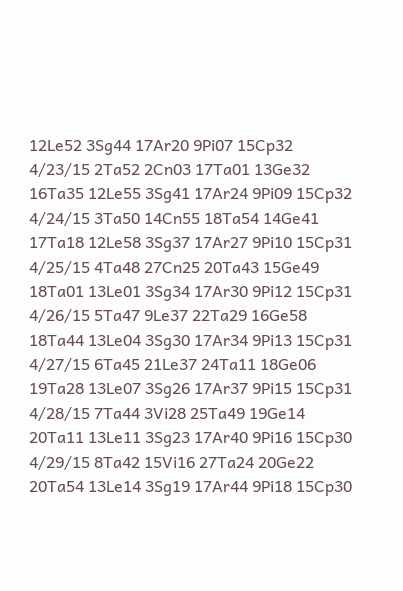12Le52 3Sg44 17Ar20 9Pi07 15Cp32
4/23/15 2Ta52 2Cn03 17Ta01 13Ge32 16Ta35 12Le55 3Sg41 17Ar24 9Pi09 15Cp32
4/24/15 3Ta50 14Cn55 18Ta54 14Ge41 17Ta18 12Le58 3Sg37 17Ar27 9Pi10 15Cp31
4/25/15 4Ta48 27Cn25 20Ta43 15Ge49 18Ta01 13Le01 3Sg34 17Ar30 9Pi12 15Cp31
4/26/15 5Ta47 9Le37 22Ta29 16Ge58 18Ta44 13Le04 3Sg30 17Ar34 9Pi13 15Cp31
4/27/15 6Ta45 21Le37 24Ta11 18Ge06 19Ta28 13Le07 3Sg26 17Ar37 9Pi15 15Cp31
4/28/15 7Ta44 3Vi28 25Ta49 19Ge14 20Ta11 13Le11 3Sg23 17Ar40 9Pi16 15Cp30
4/29/15 8Ta42 15Vi16 27Ta24 20Ge22 20Ta54 13Le14 3Sg19 17Ar44 9Pi18 15Cp30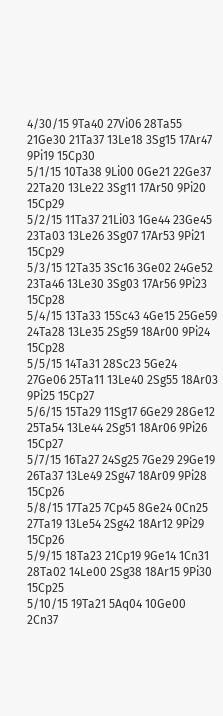4/30/15 9Ta40 27Vi06 28Ta55 21Ge30 21Ta37 13Le18 3Sg15 17Ar47 9Pi19 15Cp30
5/1/15 10Ta38 9Li00 0Ge21 22Ge37 22Ta20 13Le22 3Sg11 17Ar50 9Pi20 15Cp29
5/2/15 11Ta37 21Li03 1Ge44 23Ge45 23Ta03 13Le26 3Sg07 17Ar53 9Pi21 15Cp29
5/3/15 12Ta35 3Sc16 3Ge02 24Ge52 23Ta46 13Le30 3Sg03 17Ar56 9Pi23 15Cp28
5/4/15 13Ta33 15Sc43 4Ge15 25Ge59 24Ta28 13Le35 2Sg59 18Ar00 9Pi24 15Cp28
5/5/15 14Ta31 28Sc23 5Ge24 27Ge06 25Ta11 13Le40 2Sg55 18Ar03 9Pi25 15Cp27
5/6/15 15Ta29 11Sg17 6Ge29 28Ge12 25Ta54 13Le44 2Sg51 18Ar06 9Pi26 15Cp27
5/7/15 16Ta27 24Sg25 7Ge29 29Ge19 26Ta37 13Le49 2Sg47 18Ar09 9Pi28 15Cp26
5/8/15 17Ta25 7Cp45 8Ge24 0Cn25 27Ta19 13Le54 2Sg42 18Ar12 9Pi29 15Cp26
5/9/15 18Ta23 21Cp19 9Ge14 1Cn31 28Ta02 14Le00 2Sg38 18Ar15 9Pi30 15Cp25
5/10/15 19Ta21 5Aq04 10Ge00 2Cn37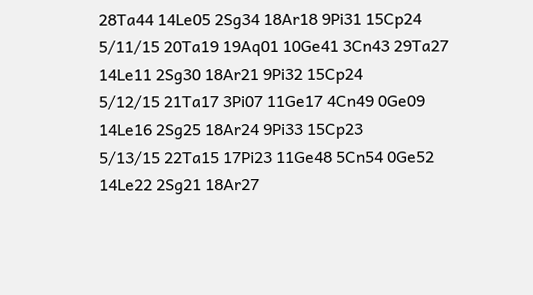28Ta44 14Le05 2Sg34 18Ar18 9Pi31 15Cp24
5/11/15 20Ta19 19Aq01 10Ge41 3Cn43 29Ta27 14Le11 2Sg30 18Ar21 9Pi32 15Cp24
5/12/15 21Ta17 3Pi07 11Ge17 4Cn49 0Ge09 14Le16 2Sg25 18Ar24 9Pi33 15Cp23
5/13/15 22Ta15 17Pi23 11Ge48 5Cn54 0Ge52 14Le22 2Sg21 18Ar27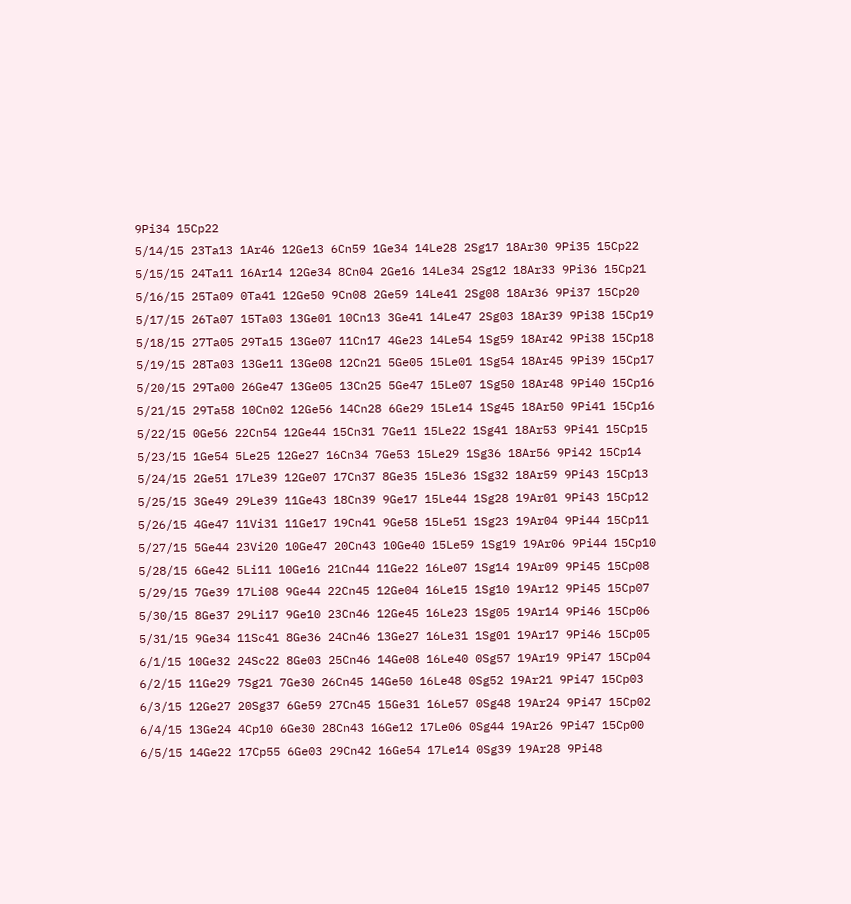9Pi34 15Cp22
5/14/15 23Ta13 1Ar46 12Ge13 6Cn59 1Ge34 14Le28 2Sg17 18Ar30 9Pi35 15Cp22
5/15/15 24Ta11 16Ar14 12Ge34 8Cn04 2Ge16 14Le34 2Sg12 18Ar33 9Pi36 15Cp21
5/16/15 25Ta09 0Ta41 12Ge50 9Cn08 2Ge59 14Le41 2Sg08 18Ar36 9Pi37 15Cp20
5/17/15 26Ta07 15Ta03 13Ge01 10Cn13 3Ge41 14Le47 2Sg03 18Ar39 9Pi38 15Cp19
5/18/15 27Ta05 29Ta15 13Ge07 11Cn17 4Ge23 14Le54 1Sg59 18Ar42 9Pi38 15Cp18
5/19/15 28Ta03 13Ge11 13Ge08 12Cn21 5Ge05 15Le01 1Sg54 18Ar45 9Pi39 15Cp17
5/20/15 29Ta00 26Ge47 13Ge05 13Cn25 5Ge47 15Le07 1Sg50 18Ar48 9Pi40 15Cp16
5/21/15 29Ta58 10Cn02 12Ge56 14Cn28 6Ge29 15Le14 1Sg45 18Ar50 9Pi41 15Cp16
5/22/15 0Ge56 22Cn54 12Ge44 15Cn31 7Ge11 15Le22 1Sg41 18Ar53 9Pi41 15Cp15
5/23/15 1Ge54 5Le25 12Ge27 16Cn34 7Ge53 15Le29 1Sg36 18Ar56 9Pi42 15Cp14
5/24/15 2Ge51 17Le39 12Ge07 17Cn37 8Ge35 15Le36 1Sg32 18Ar59 9Pi43 15Cp13
5/25/15 3Ge49 29Le39 11Ge43 18Cn39 9Ge17 15Le44 1Sg28 19Ar01 9Pi43 15Cp12
5/26/15 4Ge47 11Vi31 11Ge17 19Cn41 9Ge58 15Le51 1Sg23 19Ar04 9Pi44 15Cp11
5/27/15 5Ge44 23Vi20 10Ge47 20Cn43 10Ge40 15Le59 1Sg19 19Ar06 9Pi44 15Cp10
5/28/15 6Ge42 5Li11 10Ge16 21Cn44 11Ge22 16Le07 1Sg14 19Ar09 9Pi45 15Cp08
5/29/15 7Ge39 17Li08 9Ge44 22Cn45 12Ge04 16Le15 1Sg10 19Ar12 9Pi45 15Cp07
5/30/15 8Ge37 29Li17 9Ge10 23Cn46 12Ge45 16Le23 1Sg05 19Ar14 9Pi46 15Cp06
5/31/15 9Ge34 11Sc41 8Ge36 24Cn46 13Ge27 16Le31 1Sg01 19Ar17 9Pi46 15Cp05
6/1/15 10Ge32 24Sc22 8Ge03 25Cn46 14Ge08 16Le40 0Sg57 19Ar19 9Pi47 15Cp04
6/2/15 11Ge29 7Sg21 7Ge30 26Cn45 14Ge50 16Le48 0Sg52 19Ar21 9Pi47 15Cp03
6/3/15 12Ge27 20Sg37 6Ge59 27Cn45 15Ge31 16Le57 0Sg48 19Ar24 9Pi47 15Cp02
6/4/15 13Ge24 4Cp10 6Ge30 28Cn43 16Ge12 17Le06 0Sg44 19Ar26 9Pi47 15Cp00
6/5/15 14Ge22 17Cp55 6Ge03 29Cn42 16Ge54 17Le14 0Sg39 19Ar28 9Pi48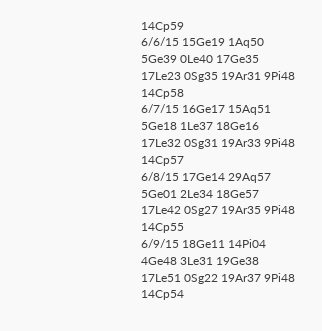14Cp59
6/6/15 15Ge19 1Aq50 5Ge39 0Le40 17Ge35 17Le23 0Sg35 19Ar31 9Pi48 14Cp58
6/7/15 16Ge17 15Aq51 5Ge18 1Le37 18Ge16 17Le32 0Sg31 19Ar33 9Pi48 14Cp57
6/8/15 17Ge14 29Aq57 5Ge01 2Le34 18Ge57 17Le42 0Sg27 19Ar35 9Pi48 14Cp55
6/9/15 18Ge11 14Pi04 4Ge48 3Le31 19Ge38 17Le51 0Sg22 19Ar37 9Pi48 14Cp54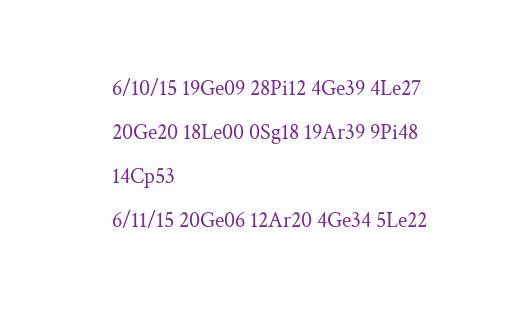6/10/15 19Ge09 28Pi12 4Ge39 4Le27 20Ge20 18Le00 0Sg18 19Ar39 9Pi48 14Cp53
6/11/15 20Ge06 12Ar20 4Ge34 5Le22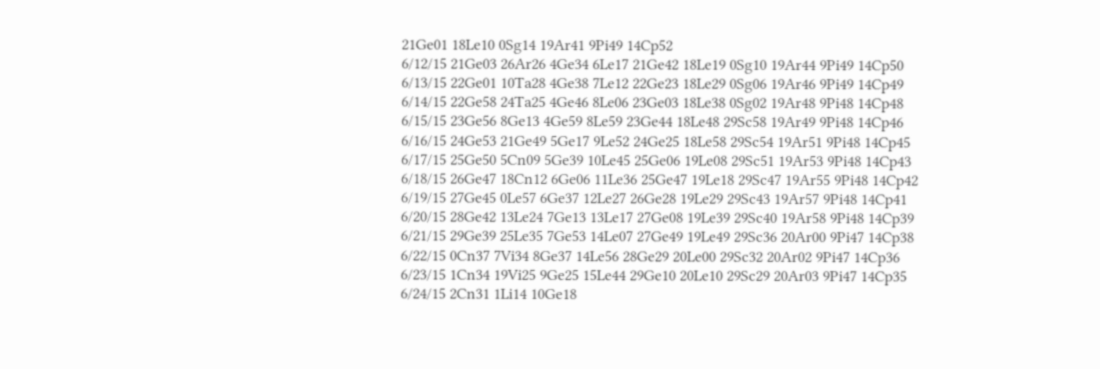21Ge01 18Le10 0Sg14 19Ar41 9Pi49 14Cp52
6/12/15 21Ge03 26Ar26 4Ge34 6Le17 21Ge42 18Le19 0Sg10 19Ar44 9Pi49 14Cp50
6/13/15 22Ge01 10Ta28 4Ge38 7Le12 22Ge23 18Le29 0Sg06 19Ar46 9Pi49 14Cp49
6/14/15 22Ge58 24Ta25 4Ge46 8Le06 23Ge03 18Le38 0Sg02 19Ar48 9Pi48 14Cp48
6/15/15 23Ge56 8Ge13 4Ge59 8Le59 23Ge44 18Le48 29Sc58 19Ar49 9Pi48 14Cp46
6/16/15 24Ge53 21Ge49 5Ge17 9Le52 24Ge25 18Le58 29Sc54 19Ar51 9Pi48 14Cp45
6/17/15 25Ge50 5Cn09 5Ge39 10Le45 25Ge06 19Le08 29Sc51 19Ar53 9Pi48 14Cp43
6/18/15 26Ge47 18Cn12 6Ge06 11Le36 25Ge47 19Le18 29Sc47 19Ar55 9Pi48 14Cp42
6/19/15 27Ge45 0Le57 6Ge37 12Le27 26Ge28 19Le29 29Sc43 19Ar57 9Pi48 14Cp41
6/20/15 28Ge42 13Le24 7Ge13 13Le17 27Ge08 19Le39 29Sc40 19Ar58 9Pi48 14Cp39
6/21/15 29Ge39 25Le35 7Ge53 14Le07 27Ge49 19Le49 29Sc36 20Ar00 9Pi47 14Cp38
6/22/15 0Cn37 7Vi34 8Ge37 14Le56 28Ge29 20Le00 29Sc32 20Ar02 9Pi47 14Cp36
6/23/15 1Cn34 19Vi25 9Ge25 15Le44 29Ge10 20Le10 29Sc29 20Ar03 9Pi47 14Cp35
6/24/15 2Cn31 1Li14 10Ge18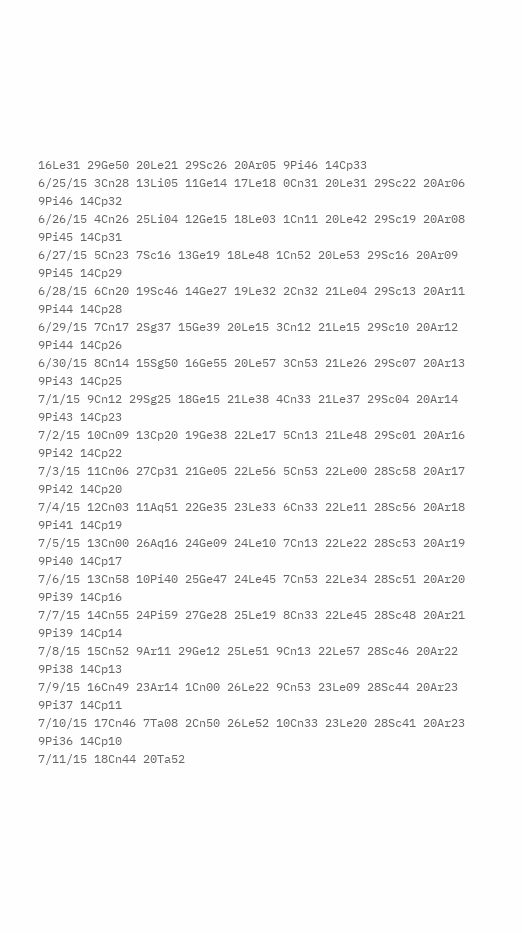16Le31 29Ge50 20Le21 29Sc26 20Ar05 9Pi46 14Cp33
6/25/15 3Cn28 13Li05 11Ge14 17Le18 0Cn31 20Le31 29Sc22 20Ar06 9Pi46 14Cp32
6/26/15 4Cn26 25Li04 12Ge15 18Le03 1Cn11 20Le42 29Sc19 20Ar08 9Pi45 14Cp31
6/27/15 5Cn23 7Sc16 13Ge19 18Le48 1Cn52 20Le53 29Sc16 20Ar09 9Pi45 14Cp29
6/28/15 6Cn20 19Sc46 14Ge27 19Le32 2Cn32 21Le04 29Sc13 20Ar11 9Pi44 14Cp28
6/29/15 7Cn17 2Sg37 15Ge39 20Le15 3Cn12 21Le15 29Sc10 20Ar12 9Pi44 14Cp26
6/30/15 8Cn14 15Sg50 16Ge55 20Le57 3Cn53 21Le26 29Sc07 20Ar13 9Pi43 14Cp25
7/1/15 9Cn12 29Sg25 18Ge15 21Le38 4Cn33 21Le37 29Sc04 20Ar14 9Pi43 14Cp23
7/2/15 10Cn09 13Cp20 19Ge38 22Le17 5Cn13 21Le48 29Sc01 20Ar16 9Pi42 14Cp22
7/3/15 11Cn06 27Cp31 21Ge05 22Le56 5Cn53 22Le00 28Sc58 20Ar17 9Pi42 14Cp20
7/4/15 12Cn03 11Aq51 22Ge35 23Le33 6Cn33 22Le11 28Sc56 20Ar18 9Pi41 14Cp19
7/5/15 13Cn00 26Aq16 24Ge09 24Le10 7Cn13 22Le22 28Sc53 20Ar19 9Pi40 14Cp17
7/6/15 13Cn58 10Pi40 25Ge47 24Le45 7Cn53 22Le34 28Sc51 20Ar20 9Pi39 14Cp16
7/7/15 14Cn55 24Pi59 27Ge28 25Le19 8Cn33 22Le45 28Sc48 20Ar21 9Pi39 14Cp14
7/8/15 15Cn52 9Ar11 29Ge12 25Le51 9Cn13 22Le57 28Sc46 20Ar22 9Pi38 14Cp13
7/9/15 16Cn49 23Ar14 1Cn00 26Le22 9Cn53 23Le09 28Sc44 20Ar23 9Pi37 14Cp11
7/10/15 17Cn46 7Ta08 2Cn50 26Le52 10Cn33 23Le20 28Sc41 20Ar23 9Pi36 14Cp10
7/11/15 18Cn44 20Ta52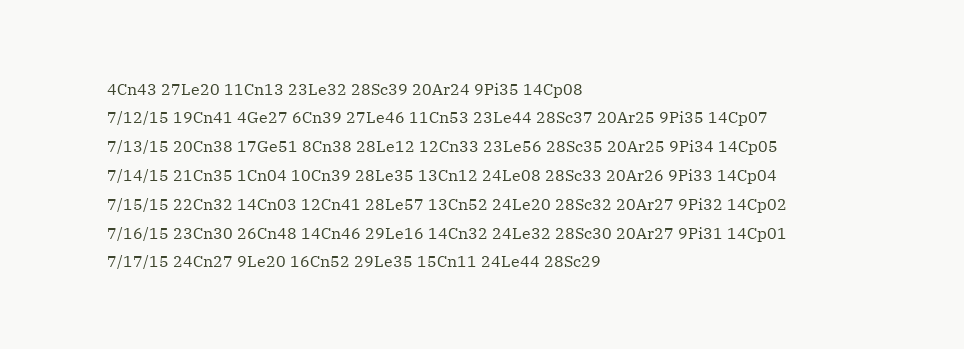4Cn43 27Le20 11Cn13 23Le32 28Sc39 20Ar24 9Pi35 14Cp08
7/12/15 19Cn41 4Ge27 6Cn39 27Le46 11Cn53 23Le44 28Sc37 20Ar25 9Pi35 14Cp07
7/13/15 20Cn38 17Ge51 8Cn38 28Le12 12Cn33 23Le56 28Sc35 20Ar25 9Pi34 14Cp05
7/14/15 21Cn35 1Cn04 10Cn39 28Le35 13Cn12 24Le08 28Sc33 20Ar26 9Pi33 14Cp04
7/15/15 22Cn32 14Cn03 12Cn41 28Le57 13Cn52 24Le20 28Sc32 20Ar27 9Pi32 14Cp02
7/16/15 23Cn30 26Cn48 14Cn46 29Le16 14Cn32 24Le32 28Sc30 20Ar27 9Pi31 14Cp01
7/17/15 24Cn27 9Le20 16Cn52 29Le35 15Cn11 24Le44 28Sc29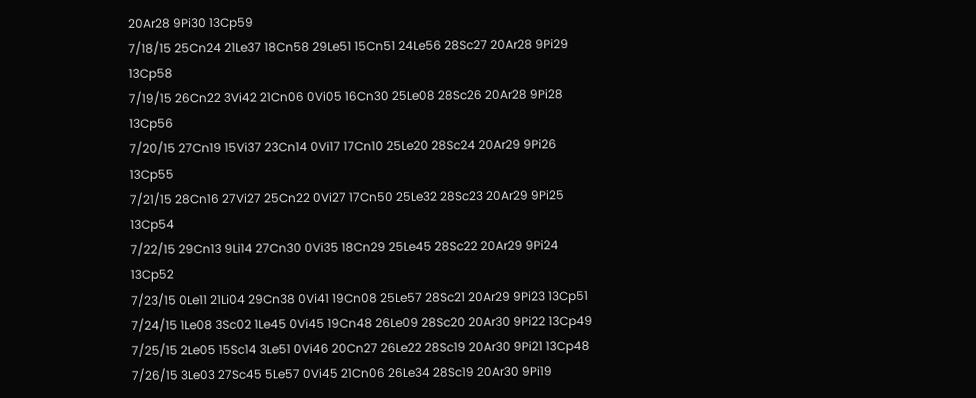20Ar28 9Pi30 13Cp59
7/18/15 25Cn24 21Le37 18Cn58 29Le51 15Cn51 24Le56 28Sc27 20Ar28 9Pi29 13Cp58
7/19/15 26Cn22 3Vi42 21Cn06 0Vi05 16Cn30 25Le08 28Sc26 20Ar28 9Pi28 13Cp56
7/20/15 27Cn19 15Vi37 23Cn14 0Vi17 17Cn10 25Le20 28Sc24 20Ar29 9Pi26 13Cp55
7/21/15 28Cn16 27Vi27 25Cn22 0Vi27 17Cn50 25Le32 28Sc23 20Ar29 9Pi25 13Cp54
7/22/15 29Cn13 9Li14 27Cn30 0Vi35 18Cn29 25Le45 28Sc22 20Ar29 9Pi24 13Cp52
7/23/15 0Le11 21Li04 29Cn38 0Vi41 19Cn08 25Le57 28Sc21 20Ar29 9Pi23 13Cp51
7/24/15 1Le08 3Sc02 1Le45 0Vi45 19Cn48 26Le09 28Sc20 20Ar30 9Pi22 13Cp49
7/25/15 2Le05 15Sc14 3Le51 0Vi46 20Cn27 26Le22 28Sc19 20Ar30 9Pi21 13Cp48
7/26/15 3Le03 27Sc45 5Le57 0Vi45 21Cn06 26Le34 28Sc19 20Ar30 9Pi19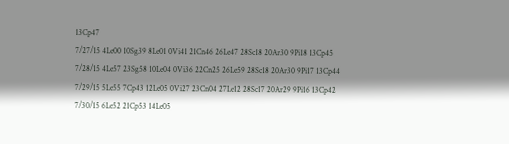13Cp47
7/27/15 4Le00 10Sg39 8Le01 0Vi41 21Cn46 26Le47 28Sc18 20Ar30 9Pi18 13Cp45
7/28/15 4Le57 23Sg58 10Le04 0Vi36 22Cn25 26Le59 28Sc18 20Ar30 9Pi17 13Cp44
7/29/15 5Le55 7Cp43 12Le05 0Vi27 23Cn04 27Le12 28Sc17 20Ar29 9Pi16 13Cp42
7/30/15 6Le52 21Cp53 14Le05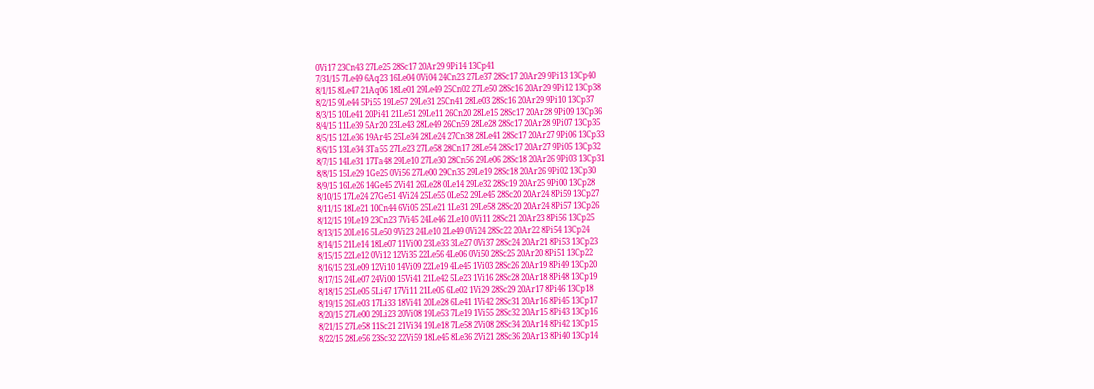0Vi17 23Cn43 27Le25 28Sc17 20Ar29 9Pi14 13Cp41
7/31/15 7Le49 6Aq23 16Le04 0Vi04 24Cn23 27Le37 28Sc17 20Ar29 9Pi13 13Cp40
8/1/15 8Le47 21Aq06 18Le01 29Le49 25Cn02 27Le50 28Sc16 20Ar29 9Pi12 13Cp38
8/2/15 9Le44 5Pi55 19Le57 29Le31 25Cn41 28Le03 28Sc16 20Ar29 9Pi10 13Cp37
8/3/15 10Le41 20Pi41 21Le51 29Le11 26Cn20 28Le15 28Sc17 20Ar28 9Pi09 13Cp36
8/4/15 11Le39 5Ar20 23Le43 28Le49 26Cn59 28Le28 28Sc17 20Ar28 9Pi07 13Cp35
8/5/15 12Le36 19Ar45 25Le34 28Le24 27Cn38 28Le41 28Sc17 20Ar27 9Pi06 13Cp33
8/6/15 13Le34 3Ta55 27Le23 27Le58 28Cn17 28Le54 28Sc17 20Ar27 9Pi05 13Cp32
8/7/15 14Le31 17Ta48 29Le10 27Le30 28Cn56 29Le06 28Sc18 20Ar26 9Pi03 13Cp31
8/8/15 15Le29 1Ge25 0Vi56 27Le00 29Cn35 29Le19 28Sc18 20Ar26 9Pi02 13Cp30
8/9/15 16Le26 14Ge45 2Vi41 26Le28 0Le14 29Le32 28Sc19 20Ar25 9Pi00 13Cp28
8/10/15 17Le24 27Ge51 4Vi24 25Le55 0Le52 29Le45 28Sc20 20Ar24 8Pi59 13Cp27
8/11/15 18Le21 10Cn44 6Vi05 25Le21 1Le31 29Le58 28Sc20 20Ar24 8Pi57 13Cp26
8/12/15 19Le19 23Cn23 7Vi45 24Le46 2Le10 0Vi11 28Sc21 20Ar23 8Pi56 13Cp25
8/13/15 20Le16 5Le50 9Vi23 24Le10 2Le49 0Vi24 28Sc22 20Ar22 8Pi54 13Cp24
8/14/15 21Le14 18Le07 11Vi00 23Le33 3Le27 0Vi37 28Sc24 20Ar21 8Pi53 13Cp23
8/15/15 22Le12 0Vi12 12Vi35 22Le56 4Le06 0Vi50 28Sc25 20Ar20 8Pi51 13Cp22
8/16/15 23Le09 12Vi10 14Vi09 22Le19 4Le45 1Vi03 28Sc26 20Ar19 8Pi49 13Cp20
8/17/15 24Le07 24Vi00 15Vi41 21Le42 5Le23 1Vi16 28Sc28 20Ar18 8Pi48 13Cp19
8/18/15 25Le05 5Li47 17Vi11 21Le05 6Le02 1Vi29 28Sc29 20Ar17 8Pi46 13Cp18
8/19/15 26Le03 17Li33 18Vi41 20Le28 6Le41 1Vi42 28Sc31 20Ar16 8Pi45 13Cp17
8/20/15 27Le00 29Li23 20Vi08 19Le53 7Le19 1Vi55 28Sc32 20Ar15 8Pi43 13Cp16
8/21/15 27Le58 11Sc21 21Vi34 19Le18 7Le58 2Vi08 28Sc34 20Ar14 8Pi42 13Cp15
8/22/15 28Le56 23Sc32 22Vi59 18Le45 8Le36 2Vi21 28Sc36 20Ar13 8Pi40 13Cp14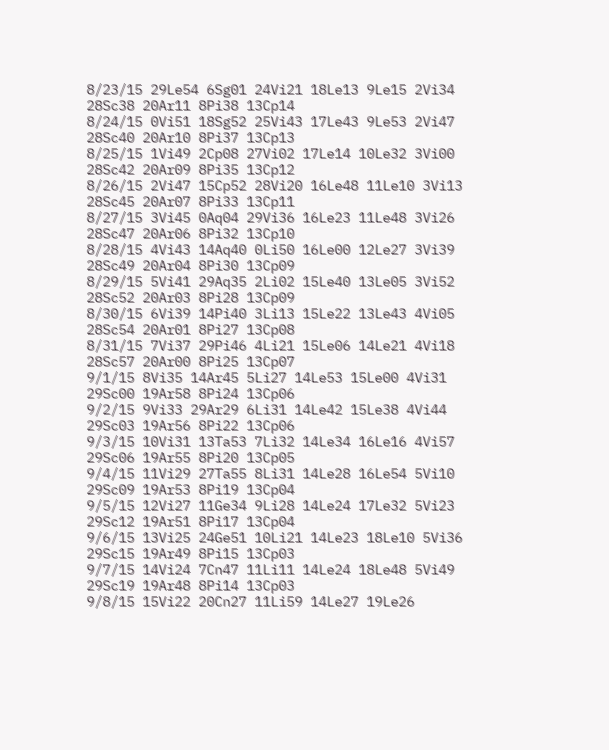8/23/15 29Le54 6Sg01 24Vi21 18Le13 9Le15 2Vi34 28Sc38 20Ar11 8Pi38 13Cp14
8/24/15 0Vi51 18Sg52 25Vi43 17Le43 9Le53 2Vi47 28Sc40 20Ar10 8Pi37 13Cp13
8/25/15 1Vi49 2Cp08 27Vi02 17Le14 10Le32 3Vi00 28Sc42 20Ar09 8Pi35 13Cp12
8/26/15 2Vi47 15Cp52 28Vi20 16Le48 11Le10 3Vi13 28Sc45 20Ar07 8Pi33 13Cp11
8/27/15 3Vi45 0Aq04 29Vi36 16Le23 11Le48 3Vi26 28Sc47 20Ar06 8Pi32 13Cp10
8/28/15 4Vi43 14Aq40 0Li50 16Le00 12Le27 3Vi39 28Sc49 20Ar04 8Pi30 13Cp09
8/29/15 5Vi41 29Aq35 2Li02 15Le40 13Le05 3Vi52 28Sc52 20Ar03 8Pi28 13Cp09
8/30/15 6Vi39 14Pi40 3Li13 15Le22 13Le43 4Vi05 28Sc54 20Ar01 8Pi27 13Cp08
8/31/15 7Vi37 29Pi46 4Li21 15Le06 14Le21 4Vi18 28Sc57 20Ar00 8Pi25 13Cp07
9/1/15 8Vi35 14Ar45 5Li27 14Le53 15Le00 4Vi31 29Sc00 19Ar58 8Pi24 13Cp06
9/2/15 9Vi33 29Ar29 6Li31 14Le42 15Le38 4Vi44 29Sc03 19Ar56 8Pi22 13Cp06
9/3/15 10Vi31 13Ta53 7Li32 14Le34 16Le16 4Vi57 29Sc06 19Ar55 8Pi20 13Cp05
9/4/15 11Vi29 27Ta55 8Li31 14Le28 16Le54 5Vi10 29Sc09 19Ar53 8Pi19 13Cp04
9/5/15 12Vi27 11Ge34 9Li28 14Le24 17Le32 5Vi23 29Sc12 19Ar51 8Pi17 13Cp04
9/6/15 13Vi25 24Ge51 10Li21 14Le23 18Le10 5Vi36 29Sc15 19Ar49 8Pi15 13Cp03
9/7/15 14Vi24 7Cn47 11Li11 14Le24 18Le48 5Vi49 29Sc19 19Ar48 8Pi14 13Cp03
9/8/15 15Vi22 20Cn27 11Li59 14Le27 19Le26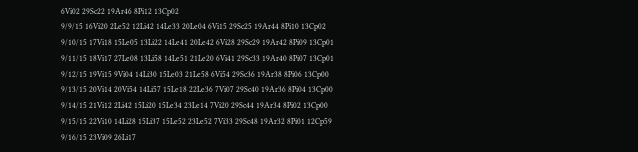6Vi02 29Sc22 19Ar46 8Pi12 13Cp02
9/9/15 16Vi20 2Le52 12Li42 14Le33 20Le04 6Vi15 29Sc25 19Ar44 8Pi10 13Cp02
9/10/15 17Vi18 15Le05 13Li22 14Le41 20Le42 6Vi28 29Sc29 19Ar42 8Pi09 13Cp01
9/11/15 18Vi17 27Le08 13Li58 14Le51 21Le20 6Vi41 29Sc33 19Ar40 8Pi07 13Cp01
9/12/15 19Vi15 9Vi04 14Li30 15Le03 21Le58 6Vi54 29Sc36 19Ar38 8Pi06 13Cp00
9/13/15 20Vi14 20Vi54 14Li57 15Le18 22Le36 7Vi07 29Sc40 19Ar36 8Pi04 13Cp00
9/14/15 21Vi12 2Li42 15Li20 15Le34 23Le14 7Vi20 29Sc44 19Ar34 8Pi02 13Cp00
9/15/15 22Vi10 14Li28 15Li37 15Le52 23Le52 7Vi33 29Sc48 19Ar32 8Pi01 12Cp59
9/16/15 23Vi09 26Li17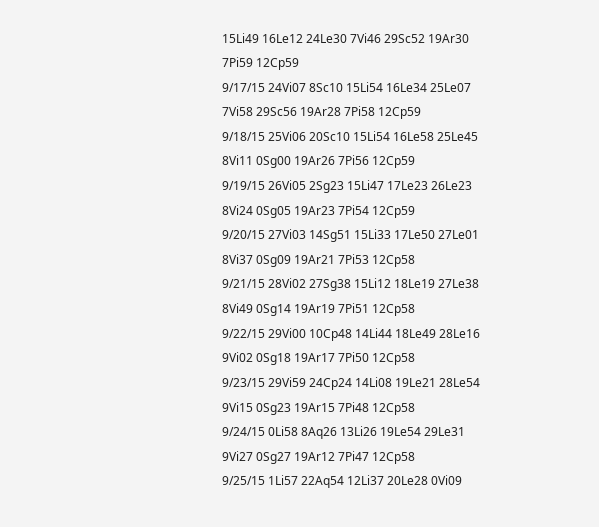15Li49 16Le12 24Le30 7Vi46 29Sc52 19Ar30 7Pi59 12Cp59
9/17/15 24Vi07 8Sc10 15Li54 16Le34 25Le07 7Vi58 29Sc56 19Ar28 7Pi58 12Cp59
9/18/15 25Vi06 20Sc10 15Li54 16Le58 25Le45 8Vi11 0Sg00 19Ar26 7Pi56 12Cp59
9/19/15 26Vi05 2Sg23 15Li47 17Le23 26Le23 8Vi24 0Sg05 19Ar23 7Pi54 12Cp59
9/20/15 27Vi03 14Sg51 15Li33 17Le50 27Le01 8Vi37 0Sg09 19Ar21 7Pi53 12Cp58
9/21/15 28Vi02 27Sg38 15Li12 18Le19 27Le38 8Vi49 0Sg14 19Ar19 7Pi51 12Cp58
9/22/15 29Vi00 10Cp48 14Li44 18Le49 28Le16 9Vi02 0Sg18 19Ar17 7Pi50 12Cp58
9/23/15 29Vi59 24Cp24 14Li08 19Le21 28Le54 9Vi15 0Sg23 19Ar15 7Pi48 12Cp58
9/24/15 0Li58 8Aq26 13Li26 19Le54 29Le31 9Vi27 0Sg27 19Ar12 7Pi47 12Cp58
9/25/15 1Li57 22Aq54 12Li37 20Le28 0Vi09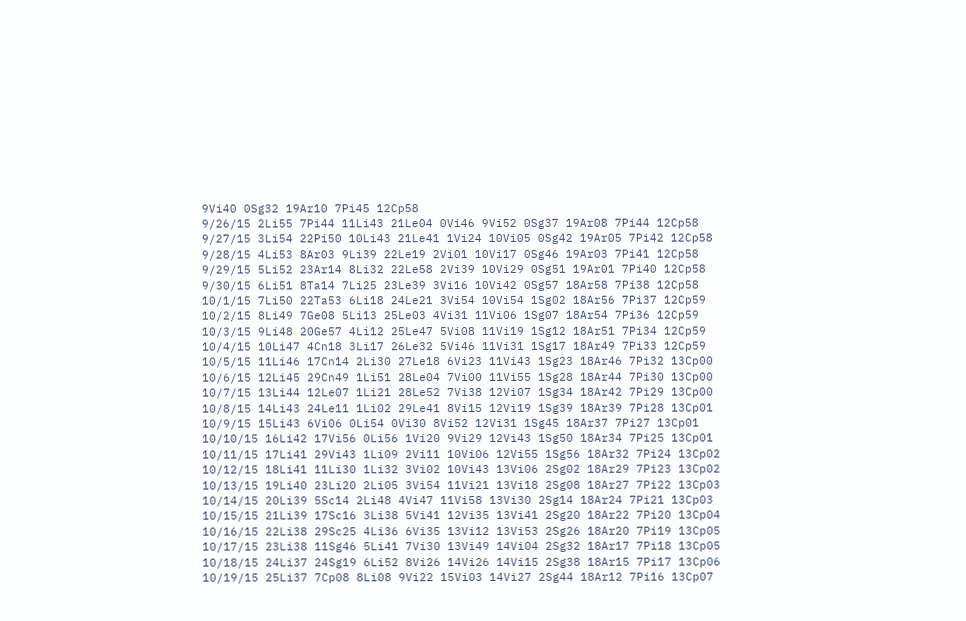9Vi40 0Sg32 19Ar10 7Pi45 12Cp58
9/26/15 2Li55 7Pi44 11Li43 21Le04 0Vi46 9Vi52 0Sg37 19Ar08 7Pi44 12Cp58
9/27/15 3Li54 22Pi50 10Li43 21Le41 1Vi24 10Vi05 0Sg42 19Ar05 7Pi42 12Cp58
9/28/15 4Li53 8Ar03 9Li39 22Le19 2Vi01 10Vi17 0Sg46 19Ar03 7Pi41 12Cp58
9/29/15 5Li52 23Ar14 8Li32 22Le58 2Vi39 10Vi29 0Sg51 19Ar01 7Pi40 12Cp58
9/30/15 6Li51 8Ta14 7Li25 23Le39 3Vi16 10Vi42 0Sg57 18Ar58 7Pi38 12Cp58
10/1/15 7Li50 22Ta53 6Li18 24Le21 3Vi54 10Vi54 1Sg02 18Ar56 7Pi37 12Cp59
10/2/15 8Li49 7Ge08 5Li13 25Le03 4Vi31 11Vi06 1Sg07 18Ar54 7Pi36 12Cp59
10/3/15 9Li48 20Ge57 4Li12 25Le47 5Vi08 11Vi19 1Sg12 18Ar51 7Pi34 12Cp59
10/4/15 10Li47 4Cn18 3Li17 26Le32 5Vi46 11Vi31 1Sg17 18Ar49 7Pi33 12Cp59
10/5/15 11Li46 17Cn14 2Li30 27Le18 6Vi23 11Vi43 1Sg23 18Ar46 7Pi32 13Cp00
10/6/15 12Li45 29Cn49 1Li51 28Le04 7Vi00 11Vi55 1Sg28 18Ar44 7Pi30 13Cp00
10/7/15 13Li44 12Le07 1Li21 28Le52 7Vi38 12Vi07 1Sg34 18Ar42 7Pi29 13Cp00
10/8/15 14Li43 24Le11 1Li02 29Le41 8Vi15 12Vi19 1Sg39 18Ar39 7Pi28 13Cp01
10/9/15 15Li43 6Vi06 0Li54 0Vi30 8Vi52 12Vi31 1Sg45 18Ar37 7Pi27 13Cp01
10/10/15 16Li42 17Vi56 0Li56 1Vi20 9Vi29 12Vi43 1Sg50 18Ar34 7Pi25 13Cp01
10/11/15 17Li41 29Vi43 1Li09 2Vi11 10Vi06 12Vi55 1Sg56 18Ar32 7Pi24 13Cp02
10/12/15 18Li41 11Li30 1Li32 3Vi02 10Vi43 13Vi06 2Sg02 18Ar29 7Pi23 13Cp02
10/13/15 19Li40 23Li20 2Li05 3Vi54 11Vi21 13Vi18 2Sg08 18Ar27 7Pi22 13Cp03
10/14/15 20Li39 5Sc14 2Li48 4Vi47 11Vi58 13Vi30 2Sg14 18Ar24 7Pi21 13Cp03
10/15/15 21Li39 17Sc16 3Li38 5Vi41 12Vi35 13Vi41 2Sg20 18Ar22 7Pi20 13Cp04
10/16/15 22Li38 29Sc25 4Li36 6Vi35 13Vi12 13Vi53 2Sg26 18Ar20 7Pi19 13Cp05
10/17/15 23Li38 11Sg46 5Li41 7Vi30 13Vi49 14Vi04 2Sg32 18Ar17 7Pi18 13Cp05
10/18/15 24Li37 24Sg19 6Li52 8Vi26 14Vi26 14Vi15 2Sg38 18Ar15 7Pi17 13Cp06
10/19/15 25Li37 7Cp08 8Li08 9Vi22 15Vi03 14Vi27 2Sg44 18Ar12 7Pi16 13Cp07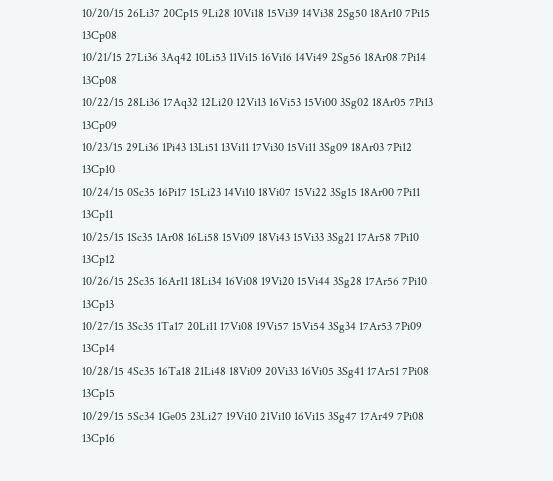10/20/15 26Li37 20Cp15 9Li28 10Vi18 15Vi39 14Vi38 2Sg50 18Ar10 7Pi15 13Cp08
10/21/15 27Li36 3Aq42 10Li53 11Vi15 16Vi16 14Vi49 2Sg56 18Ar08 7Pi14 13Cp08
10/22/15 28Li36 17Aq32 12Li20 12Vi13 16Vi53 15Vi00 3Sg02 18Ar05 7Pi13 13Cp09
10/23/15 29Li36 1Pi43 13Li51 13Vi11 17Vi30 15Vi11 3Sg09 18Ar03 7Pi12 13Cp10
10/24/15 0Sc35 16Pi17 15Li23 14Vi10 18Vi07 15Vi22 3Sg15 18Ar00 7Pi11 13Cp11
10/25/15 1Sc35 1Ar08 16Li58 15Vi09 18Vi43 15Vi33 3Sg21 17Ar58 7Pi10 13Cp12
10/26/15 2Sc35 16Ar11 18Li34 16Vi08 19Vi20 15Vi44 3Sg28 17Ar56 7Pi10 13Cp13
10/27/15 3Sc35 1Ta17 20Li11 17Vi08 19Vi57 15Vi54 3Sg34 17Ar53 7Pi09 13Cp14
10/28/15 4Sc35 16Ta18 21Li48 18Vi09 20Vi33 16Vi05 3Sg41 17Ar51 7Pi08 13Cp15
10/29/15 5Sc34 1Ge05 23Li27 19Vi10 21Vi10 16Vi15 3Sg47 17Ar49 7Pi08 13Cp16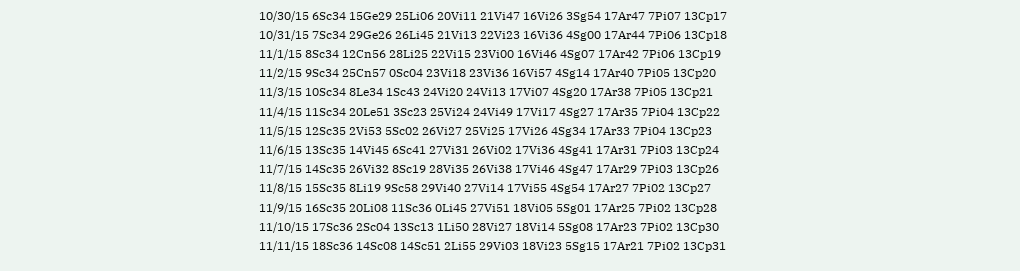10/30/15 6Sc34 15Ge29 25Li06 20Vi11 21Vi47 16Vi26 3Sg54 17Ar47 7Pi07 13Cp17
10/31/15 7Sc34 29Ge26 26Li45 21Vi13 22Vi23 16Vi36 4Sg00 17Ar44 7Pi06 13Cp18
11/1/15 8Sc34 12Cn56 28Li25 22Vi15 23Vi00 16Vi46 4Sg07 17Ar42 7Pi06 13Cp19
11/2/15 9Sc34 25Cn57 0Sc04 23Vi18 23Vi36 16Vi57 4Sg14 17Ar40 7Pi05 13Cp20
11/3/15 10Sc34 8Le34 1Sc43 24Vi20 24Vi13 17Vi07 4Sg20 17Ar38 7Pi05 13Cp21
11/4/15 11Sc34 20Le51 3Sc23 25Vi24 24Vi49 17Vi17 4Sg27 17Ar35 7Pi04 13Cp22
11/5/15 12Sc35 2Vi53 5Sc02 26Vi27 25Vi25 17Vi26 4Sg34 17Ar33 7Pi04 13Cp23
11/6/15 13Sc35 14Vi45 6Sc41 27Vi31 26Vi02 17Vi36 4Sg41 17Ar31 7Pi03 13Cp24
11/7/15 14Sc35 26Vi32 8Sc19 28Vi35 26Vi38 17Vi46 4Sg47 17Ar29 7Pi03 13Cp26
11/8/15 15Sc35 8Li19 9Sc58 29Vi40 27Vi14 17Vi55 4Sg54 17Ar27 7Pi02 13Cp27
11/9/15 16Sc35 20Li08 11Sc36 0Li45 27Vi51 18Vi05 5Sg01 17Ar25 7Pi02 13Cp28
11/10/15 17Sc36 2Sc04 13Sc13 1Li50 28Vi27 18Vi14 5Sg08 17Ar23 7Pi02 13Cp30
11/11/15 18Sc36 14Sc08 14Sc51 2Li55 29Vi03 18Vi23 5Sg15 17Ar21 7Pi02 13Cp31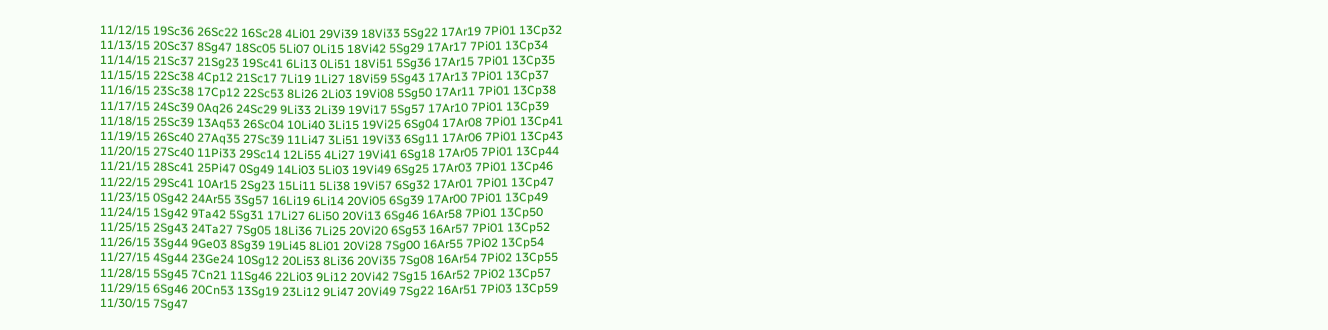11/12/15 19Sc36 26Sc22 16Sc28 4Li01 29Vi39 18Vi33 5Sg22 17Ar19 7Pi01 13Cp32
11/13/15 20Sc37 8Sg47 18Sc05 5Li07 0Li15 18Vi42 5Sg29 17Ar17 7Pi01 13Cp34
11/14/15 21Sc37 21Sg23 19Sc41 6Li13 0Li51 18Vi51 5Sg36 17Ar15 7Pi01 13Cp35
11/15/15 22Sc38 4Cp12 21Sc17 7Li19 1Li27 18Vi59 5Sg43 17Ar13 7Pi01 13Cp37
11/16/15 23Sc38 17Cp12 22Sc53 8Li26 2Li03 19Vi08 5Sg50 17Ar11 7Pi01 13Cp38
11/17/15 24Sc39 0Aq26 24Sc29 9Li33 2Li39 19Vi17 5Sg57 17Ar10 7Pi01 13Cp39
11/18/15 25Sc39 13Aq53 26Sc04 10Li40 3Li15 19Vi25 6Sg04 17Ar08 7Pi01 13Cp41
11/19/15 26Sc40 27Aq35 27Sc39 11Li47 3Li51 19Vi33 6Sg11 17Ar06 7Pi01 13Cp43
11/20/15 27Sc40 11Pi33 29Sc14 12Li55 4Li27 19Vi41 6Sg18 17Ar05 7Pi01 13Cp44
11/21/15 28Sc41 25Pi47 0Sg49 14Li03 5Li03 19Vi49 6Sg25 17Ar03 7Pi01 13Cp46
11/22/15 29Sc41 10Ar15 2Sg23 15Li11 5Li38 19Vi57 6Sg32 17Ar01 7Pi01 13Cp47
11/23/15 0Sg42 24Ar55 3Sg57 16Li19 6Li14 20Vi05 6Sg39 17Ar00 7Pi01 13Cp49
11/24/15 1Sg42 9Ta42 5Sg31 17Li27 6Li50 20Vi13 6Sg46 16Ar58 7Pi01 13Cp50
11/25/15 2Sg43 24Ta27 7Sg05 18Li36 7Li25 20Vi20 6Sg53 16Ar57 7Pi01 13Cp52
11/26/15 3Sg44 9Ge03 8Sg39 19Li45 8Li01 20Vi28 7Sg00 16Ar55 7Pi02 13Cp54
11/27/15 4Sg44 23Ge24 10Sg12 20Li53 8Li36 20Vi35 7Sg08 16Ar54 7Pi02 13Cp55
11/28/15 5Sg45 7Cn21 11Sg46 22Li03 9Li12 20Vi42 7Sg15 16Ar52 7Pi02 13Cp57
11/29/15 6Sg46 20Cn53 13Sg19 23Li12 9Li47 20Vi49 7Sg22 16Ar51 7Pi03 13Cp59
11/30/15 7Sg47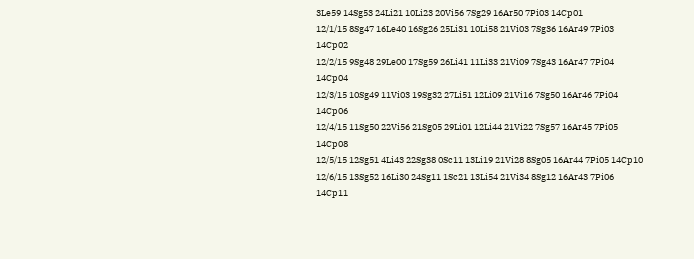3Le59 14Sg53 24Li21 10Li23 20Vi56 7Sg29 16Ar50 7Pi03 14Cp01
12/1/15 8Sg47 16Le40 16Sg26 25Li31 10Li58 21Vi03 7Sg36 16Ar49 7Pi03 14Cp02
12/2/15 9Sg48 29Le00 17Sg59 26Li41 11Li33 21Vi09 7Sg43 16Ar47 7Pi04 14Cp04
12/3/15 10Sg49 11Vi03 19Sg32 27Li51 12Li09 21Vi16 7Sg50 16Ar46 7Pi04 14Cp06
12/4/15 11Sg50 22Vi56 21Sg05 29Li01 12Li44 21Vi22 7Sg57 16Ar45 7Pi05 14Cp08
12/5/15 12Sg51 4Li43 22Sg38 0Sc11 13Li19 21Vi28 8Sg05 16Ar44 7Pi05 14Cp10
12/6/15 13Sg52 16Li30 24Sg11 1Sc21 13Li54 21Vi34 8Sg12 16Ar43 7Pi06 14Cp11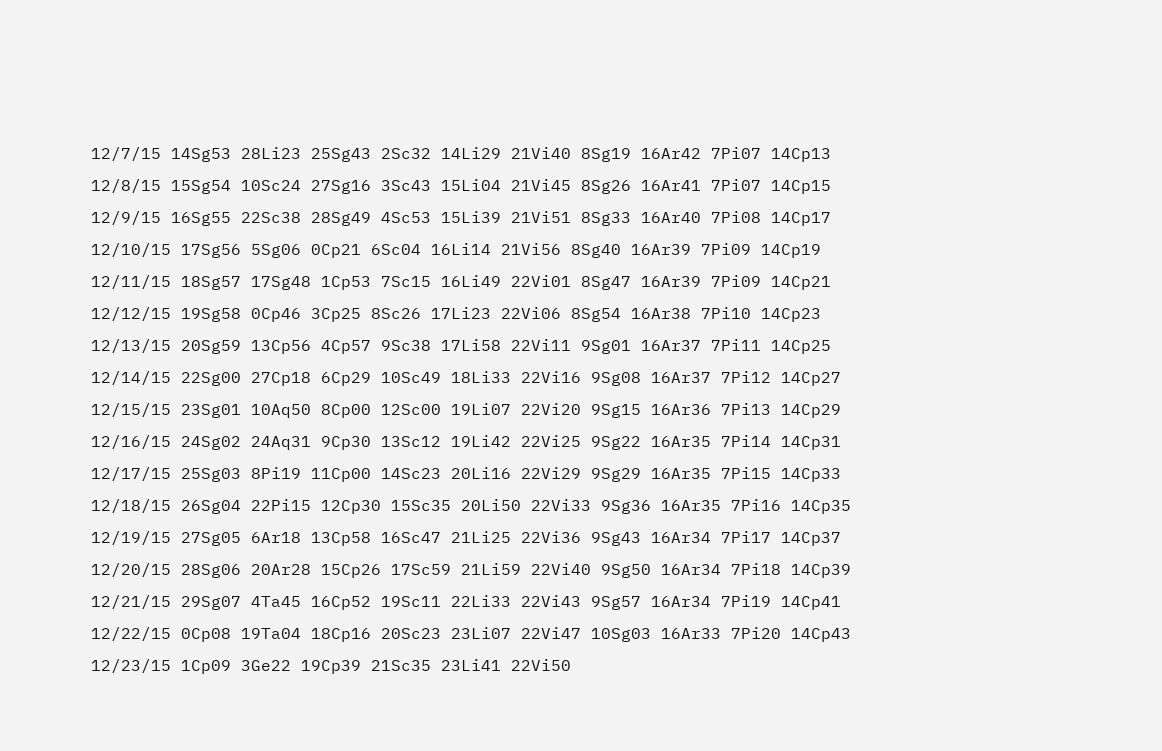12/7/15 14Sg53 28Li23 25Sg43 2Sc32 14Li29 21Vi40 8Sg19 16Ar42 7Pi07 14Cp13
12/8/15 15Sg54 10Sc24 27Sg16 3Sc43 15Li04 21Vi45 8Sg26 16Ar41 7Pi07 14Cp15
12/9/15 16Sg55 22Sc38 28Sg49 4Sc53 15Li39 21Vi51 8Sg33 16Ar40 7Pi08 14Cp17
12/10/15 17Sg56 5Sg06 0Cp21 6Sc04 16Li14 21Vi56 8Sg40 16Ar39 7Pi09 14Cp19
12/11/15 18Sg57 17Sg48 1Cp53 7Sc15 16Li49 22Vi01 8Sg47 16Ar39 7Pi09 14Cp21
12/12/15 19Sg58 0Cp46 3Cp25 8Sc26 17Li23 22Vi06 8Sg54 16Ar38 7Pi10 14Cp23
12/13/15 20Sg59 13Cp56 4Cp57 9Sc38 17Li58 22Vi11 9Sg01 16Ar37 7Pi11 14Cp25
12/14/15 22Sg00 27Cp18 6Cp29 10Sc49 18Li33 22Vi16 9Sg08 16Ar37 7Pi12 14Cp27
12/15/15 23Sg01 10Aq50 8Cp00 12Sc00 19Li07 22Vi20 9Sg15 16Ar36 7Pi13 14Cp29
12/16/15 24Sg02 24Aq31 9Cp30 13Sc12 19Li42 22Vi25 9Sg22 16Ar35 7Pi14 14Cp31
12/17/15 25Sg03 8Pi19 11Cp00 14Sc23 20Li16 22Vi29 9Sg29 16Ar35 7Pi15 14Cp33
12/18/15 26Sg04 22Pi15 12Cp30 15Sc35 20Li50 22Vi33 9Sg36 16Ar35 7Pi16 14Cp35
12/19/15 27Sg05 6Ar18 13Cp58 16Sc47 21Li25 22Vi36 9Sg43 16Ar34 7Pi17 14Cp37
12/20/15 28Sg06 20Ar28 15Cp26 17Sc59 21Li59 22Vi40 9Sg50 16Ar34 7Pi18 14Cp39
12/21/15 29Sg07 4Ta45 16Cp52 19Sc11 22Li33 22Vi43 9Sg57 16Ar34 7Pi19 14Cp41
12/22/15 0Cp08 19Ta04 18Cp16 20Sc23 23Li07 22Vi47 10Sg03 16Ar33 7Pi20 14Cp43
12/23/15 1Cp09 3Ge22 19Cp39 21Sc35 23Li41 22Vi50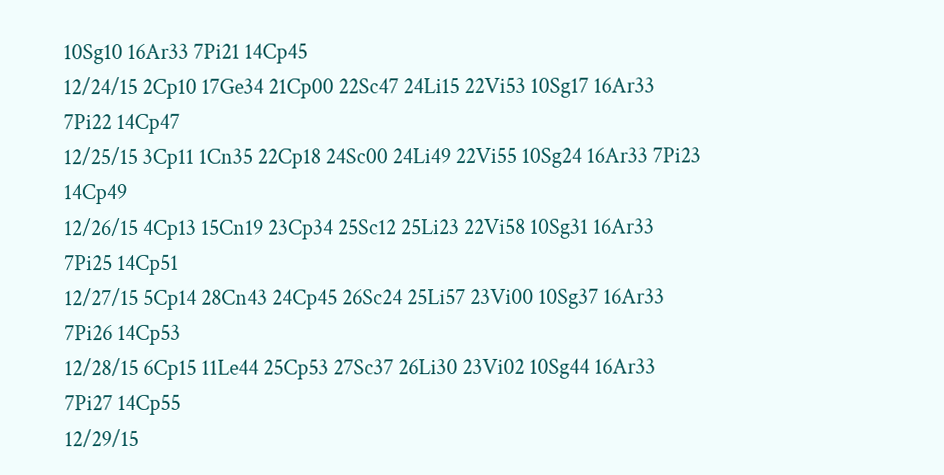10Sg10 16Ar33 7Pi21 14Cp45
12/24/15 2Cp10 17Ge34 21Cp00 22Sc47 24Li15 22Vi53 10Sg17 16Ar33 7Pi22 14Cp47
12/25/15 3Cp11 1Cn35 22Cp18 24Sc00 24Li49 22Vi55 10Sg24 16Ar33 7Pi23 14Cp49
12/26/15 4Cp13 15Cn19 23Cp34 25Sc12 25Li23 22Vi58 10Sg31 16Ar33 7Pi25 14Cp51
12/27/15 5Cp14 28Cn43 24Cp45 26Sc24 25Li57 23Vi00 10Sg37 16Ar33 7Pi26 14Cp53
12/28/15 6Cp15 11Le44 25Cp53 27Sc37 26Li30 23Vi02 10Sg44 16Ar33 7Pi27 14Cp55
12/29/15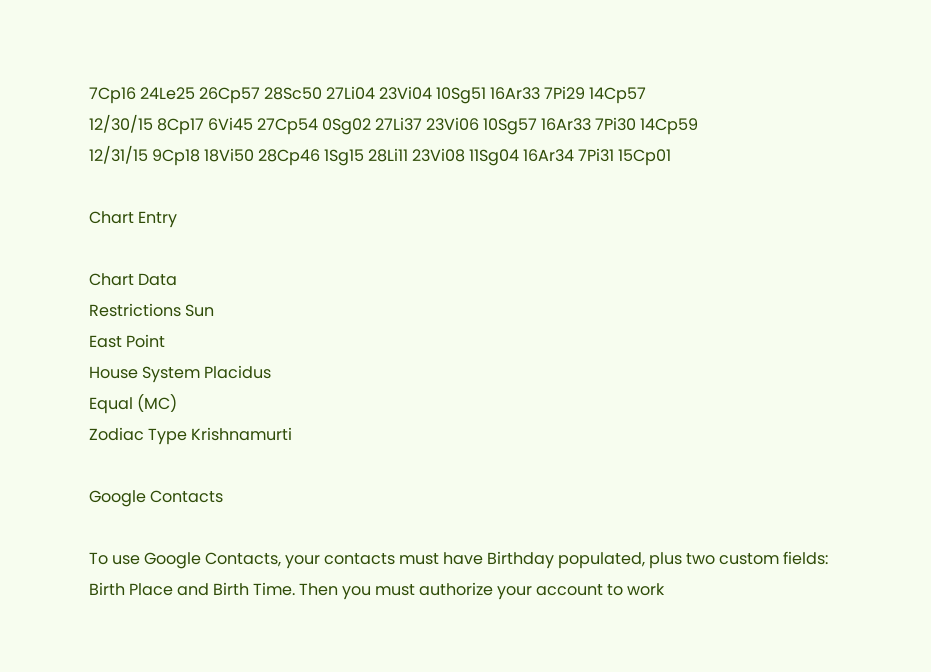7Cp16 24Le25 26Cp57 28Sc50 27Li04 23Vi04 10Sg51 16Ar33 7Pi29 14Cp57
12/30/15 8Cp17 6Vi45 27Cp54 0Sg02 27Li37 23Vi06 10Sg57 16Ar33 7Pi30 14Cp59
12/31/15 9Cp18 18Vi50 28Cp46 1Sg15 28Li11 23Vi08 11Sg04 16Ar34 7Pi31 15Cp01

Chart Entry

Chart Data
Restrictions Sun
East Point
House System Placidus
Equal (MC)
Zodiac Type Krishnamurti

Google Contacts

To use Google Contacts, your contacts must have Birthday populated, plus two custom fields: Birth Place and Birth Time. Then you must authorize your account to work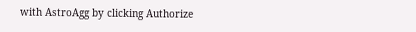with AstroAgg by clicking Authorize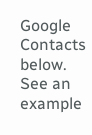Google Contacts below. See an example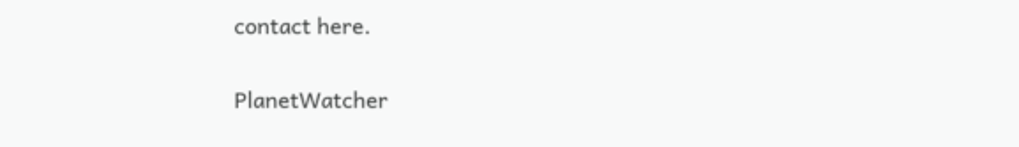contact here.

PlanetWatcher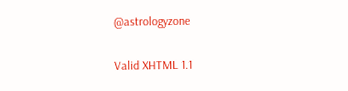@astrologyzone

Valid XHTML 1.1